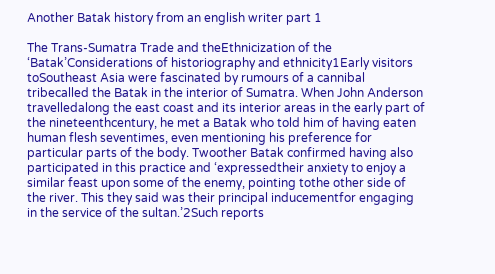Another Batak history from an english writer part 1

The Trans-Sumatra Trade and theEthnicization of the ‘Batak’Considerations of historiography and ethnicity1Early visitors toSoutheast Asia were fascinated by rumours of a cannibal tribecalled the Batak in the interior of Sumatra. When John Anderson travelledalong the east coast and its interior areas in the early part of the nineteenthcentury, he met a Batak who told him of having eaten human flesh seventimes, even mentioning his preference for particular parts of the body. Twoother Batak confirmed having also participated in this practice and ‘expressedtheir anxiety to enjoy a similar feast upon some of the enemy, pointing tothe other side of the river. This they said was their principal inducementfor engaging in the service of the sultan.’2Such reports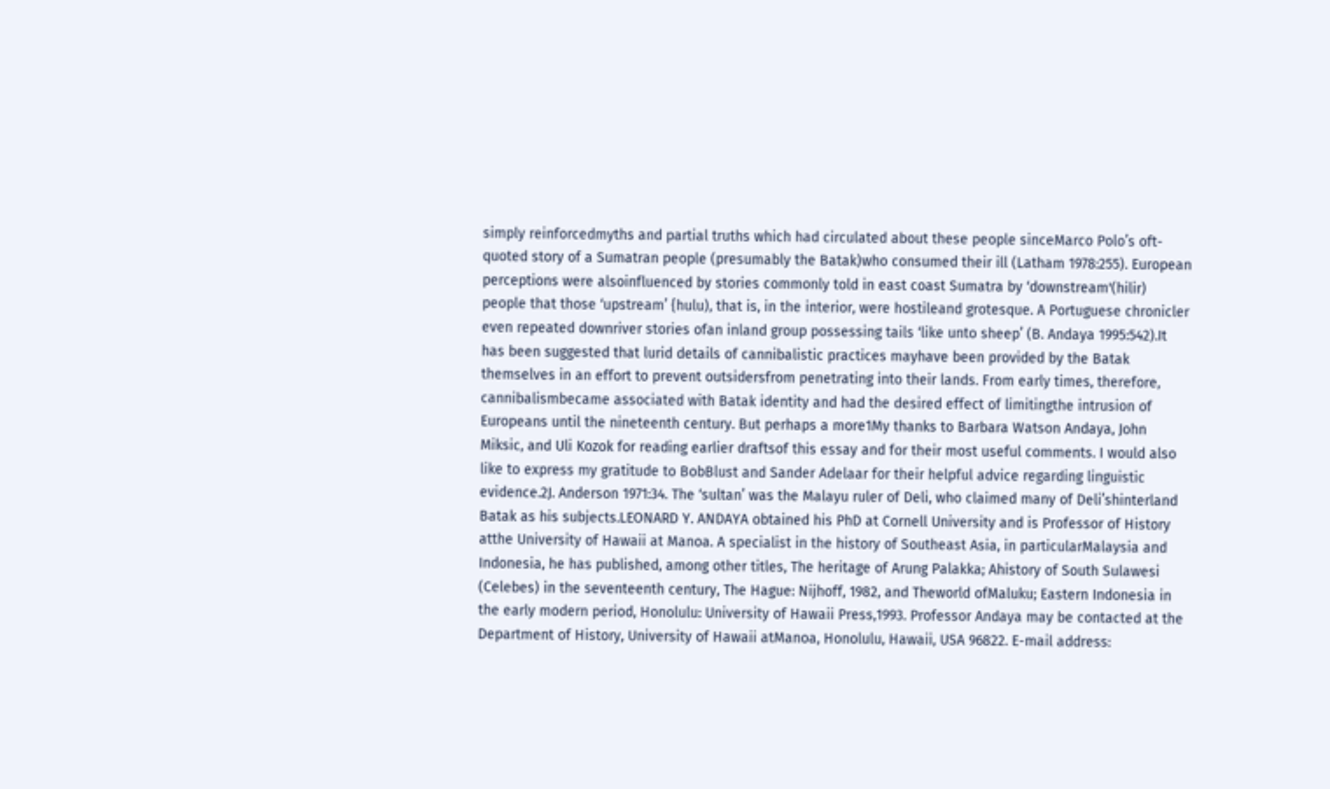simply reinforcedmyths and partial truths which had circulated about these people sinceMarco Polo’s oft-quoted story of a Sumatran people (presumably the Batak)who consumed their ill (Latham 1978:255). European perceptions were alsoinfluenced by stories commonly told in east coast Sumatra by ‘downstream'(hilir) people that those ‘upstream’ {hulu), that is, in the interior, were hostileand grotesque. A Portuguese chronicler even repeated downriver stories ofan inland group possessing tails ‘like unto sheep’ (B. Andaya 1995:542).It has been suggested that lurid details of cannibalistic practices mayhave been provided by the Batak themselves in an effort to prevent outsidersfrom penetrating into their lands. From early times, therefore, cannibalismbecame associated with Batak identity and had the desired effect of limitingthe intrusion of Europeans until the nineteenth century. But perhaps a more1My thanks to Barbara Watson Andaya, John Miksic, and Uli Kozok for reading earlier draftsof this essay and for their most useful comments. I would also like to express my gratitude to BobBlust and Sander Adelaar for their helpful advice regarding linguistic evidence.2J. Anderson 1971:34. The ‘sultan’ was the Malayu ruler of Deli, who claimed many of Deli’shinterland Batak as his subjects.LEONARD Y. ANDAYA obtained his PhD at Cornell University and is Professor of History atthe University of Hawaii at Manoa. A specialist in the history of Southeast Asia, in particularMalaysia and Indonesia, he has published, among other titles, The heritage of Arung Palakka; Ahistory of South Sulawesi (Celebes) in the seventeenth century, The Hague: Nijhoff, 1982, and Theworld ofMaluku; Eastern Indonesia in the early modern period, Honolulu: University of Hawaii Press,1993. Professor Andaya may be contacted at the Department of History, University of Hawaii atManoa, Honolulu, Hawaii, USA 96822. E-mail address: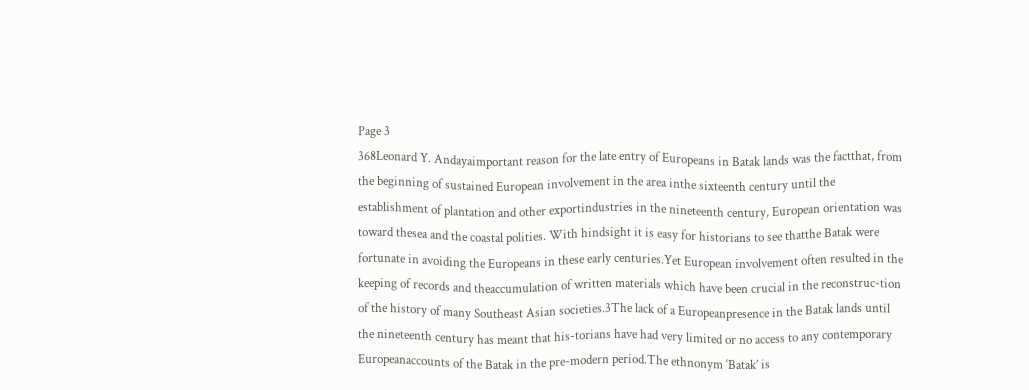Page 3
368Leonard Y. Andayaimportant reason for the late entry of Europeans in Batak lands was the factthat, from the beginning of sustained European involvement in the area inthe sixteenth century until the establishment of plantation and other exportindustries in the nineteenth century, European orientation was toward thesea and the coastal polities. With hindsight it is easy for historians to see thatthe Batak were fortunate in avoiding the Europeans in these early centuries.Yet European involvement often resulted in the keeping of records and theaccumulation of written materials which have been crucial in the reconstruc-tion of the history of many Southeast Asian societies.3The lack of a Europeanpresence in the Batak lands until the nineteenth century has meant that his-torians have had very limited or no access to any contemporary Europeanaccounts of the Batak in the pre-modern period.The ethnonym ‘Batak’ is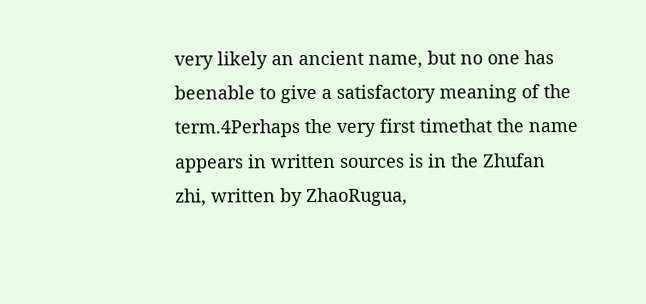very likely an ancient name, but no one has beenable to give a satisfactory meaning of the term.4Perhaps the very first timethat the name appears in written sources is in the Zhufan zhi, written by ZhaoRugua,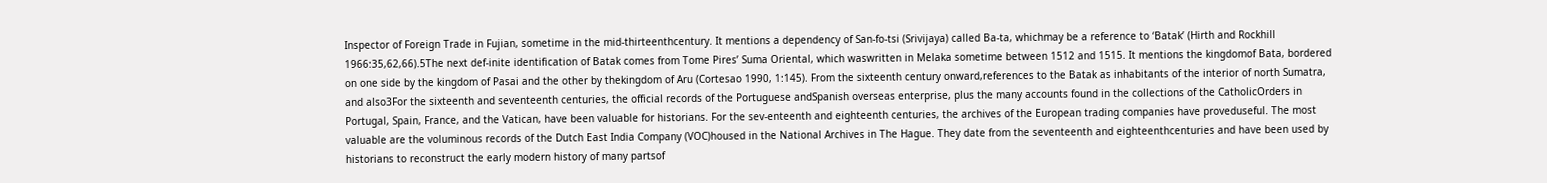Inspector of Foreign Trade in Fujian, sometime in the mid-thirteenthcentury. It mentions a dependency of San-fo-tsi (Srivijaya) called Ba-ta, whichmay be a reference to ‘Batak’ (Hirth and Rockhill 1966:35,62,66).5The next def-inite identification of Batak comes from Tome Pires’ Suma Oriental, which waswritten in Melaka sometime between 1512 and 1515. It mentions the kingdomof Bata, bordered on one side by the kingdom of Pasai and the other by thekingdom of Aru (Cortesao 1990, 1:145). From the sixteenth century onward,references to the Batak as inhabitants of the interior of north Sumatra, and also3For the sixteenth and seventeenth centuries, the official records of the Portuguese andSpanish overseas enterprise, plus the many accounts found in the collections of the CatholicOrders in Portugal, Spain, France, and the Vatican, have been valuable for historians. For the sev-enteenth and eighteenth centuries, the archives of the European trading companies have proveduseful. The most valuable are the voluminous records of the Dutch East India Company (VOC)housed in the National Archives in The Hague. They date from the seventeenth and eighteenthcenturies and have been used by historians to reconstruct the early modern history of many partsof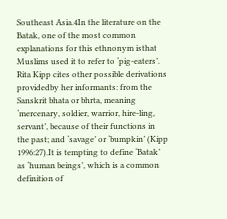Southeast Asia.4In the literature on the Batak, one of the most common explanations for this ethnonym isthat Muslims used it to refer to ‘pig-eaters’. Rita Kipp cites other possible derivations providedby her informants: from the Sanskrit bhata or bhrta, meaning ‘mercenary, soldier, warrior, hire-ling, servant’, because of their functions in the past; and ‘savage’ or ‘bumpkin’ (Kipp 1996:27).It is tempting to define ‘Batak’ as ‘human beings’, which is a common definition of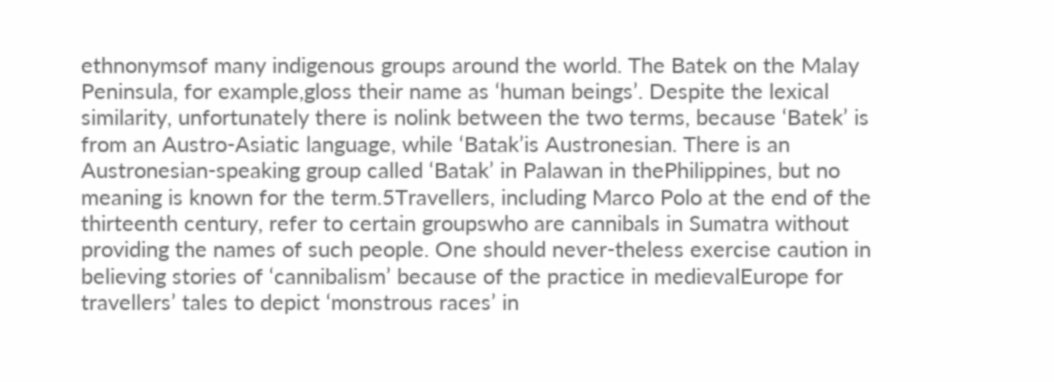ethnonymsof many indigenous groups around the world. The Batek on the Malay Peninsula, for example,gloss their name as ‘human beings’. Despite the lexical similarity, unfortunately there is nolink between the two terms, because ‘Batek’ is from an Austro-Asiatic language, while ‘Batak’is Austronesian. There is an Austronesian-speaking group called ‘Batak’ in Palawan in thePhilippines, but no meaning is known for the term.5Travellers, including Marco Polo at the end of the thirteenth century, refer to certain groupswho are cannibals in Sumatra without providing the names of such people. One should never-theless exercise caution in believing stories of ‘cannibalism’ because of the practice in medievalEurope for travellers’ tales to depict ‘monstrous races’ in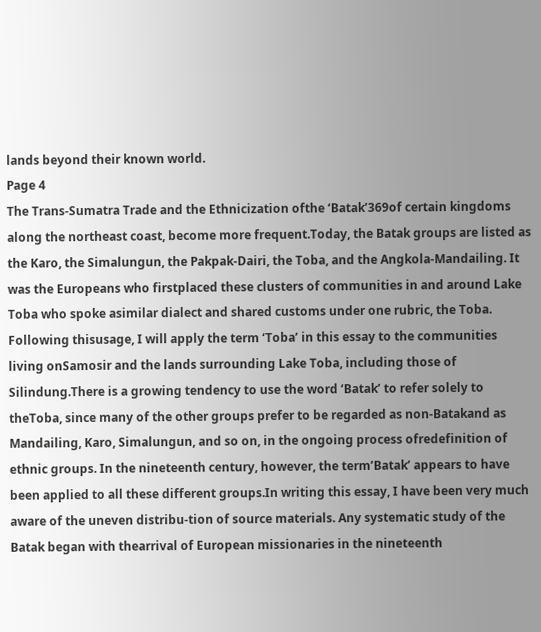lands beyond their known world.
Page 4
The Trans-Sumatra Trade and the Ethnicization ofthe ‘Batak’369of certain kingdoms along the northeast coast, become more frequent.Today, the Batak groups are listed as the Karo, the Simalungun, the Pakpak-Dairi, the Toba, and the Angkola-Mandailing. It was the Europeans who firstplaced these clusters of communities in and around Lake Toba who spoke asimilar dialect and shared customs under one rubric, the Toba. Following thisusage, I will apply the term ‘Toba’ in this essay to the communities living onSamosir and the lands surrounding Lake Toba, including those of Silindung.There is a growing tendency to use the word ‘Batak’ to refer solely to theToba, since many of the other groups prefer to be regarded as non-Batakand as Mandailing, Karo, Simalungun, and so on, in the ongoing process ofredefinition of ethnic groups. In the nineteenth century, however, the term’Batak’ appears to have been applied to all these different groups.In writing this essay, I have been very much aware of the uneven distribu-tion of source materials. Any systematic study of the Batak began with thearrival of European missionaries in the nineteenth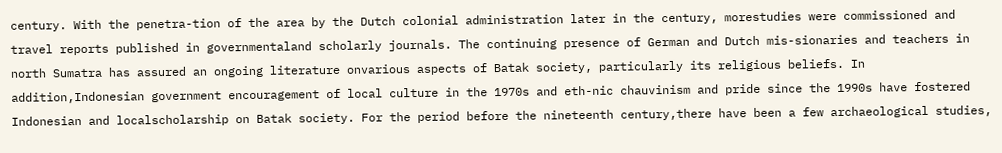century. With the penetra-tion of the area by the Dutch colonial administration later in the century, morestudies were commissioned and travel reports published in governmentaland scholarly journals. The continuing presence of German and Dutch mis-sionaries and teachers in north Sumatra has assured an ongoing literature onvarious aspects of Batak society, particularly its religious beliefs. In addition,Indonesian government encouragement of local culture in the 1970s and eth-nic chauvinism and pride since the 1990s have fostered Indonesian and localscholarship on Batak society. For the period before the nineteenth century,there have been a few archaeological studies,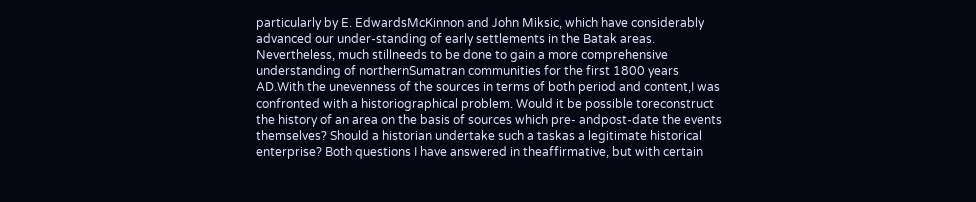particularly by E. EdwardsMcKinnon and John Miksic, which have considerably advanced our under-standing of early settlements in the Batak areas. Nevertheless, much stillneeds to be done to gain a more comprehensive understanding of northernSumatran communities for the first 1800 years AD.With the unevenness of the sources in terms of both period and content,I was confronted with a historiographical problem. Would it be possible toreconstruct the history of an area on the basis of sources which pre- andpost-date the events themselves? Should a historian undertake such a taskas a legitimate historical enterprise? Both questions I have answered in theaffirmative, but with certain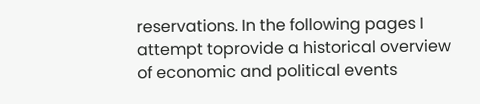reservations. In the following pages I attempt toprovide a historical overview of economic and political events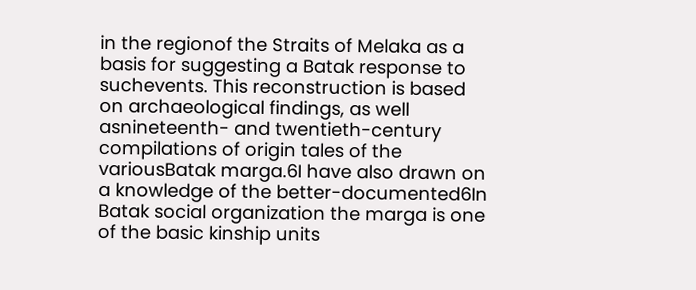in the regionof the Straits of Melaka as a basis for suggesting a Batak response to suchevents. This reconstruction is based on archaeological findings, as well asnineteenth- and twentieth-century compilations of origin tales of the variousBatak marga.6I have also drawn on a knowledge of the better-documented6In Batak social organization the marga is one of the basic kinship units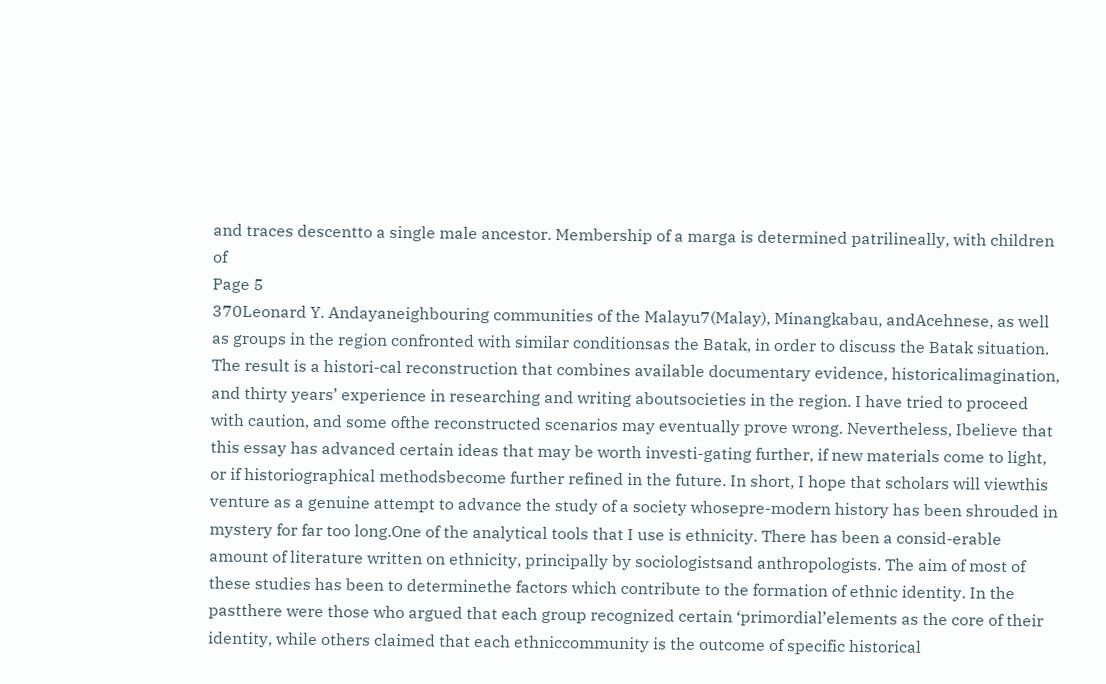and traces descentto a single male ancestor. Membership of a marga is determined patrilineally, with children of
Page 5
370Leonard Y. Andayaneighbouring communities of the Malayu7(Malay), Minangkabau, andAcehnese, as well as groups in the region confronted with similar conditionsas the Batak, in order to discuss the Batak situation. The result is a histori-cal reconstruction that combines available documentary evidence, historicalimagination, and thirty years’ experience in researching and writing aboutsocieties in the region. I have tried to proceed with caution, and some ofthe reconstructed scenarios may eventually prove wrong. Nevertheless, Ibelieve that this essay has advanced certain ideas that may be worth investi-gating further, if new materials come to light, or if historiographical methodsbecome further refined in the future. In short, I hope that scholars will viewthis venture as a genuine attempt to advance the study of a society whosepre-modern history has been shrouded in mystery for far too long.One of the analytical tools that I use is ethnicity. There has been a consid-erable amount of literature written on ethnicity, principally by sociologistsand anthropologists. The aim of most of these studies has been to determinethe factors which contribute to the formation of ethnic identity. In the pastthere were those who argued that each group recognized certain ‘primordial’elements as the core of their identity, while others claimed that each ethniccommunity is the outcome of specific historical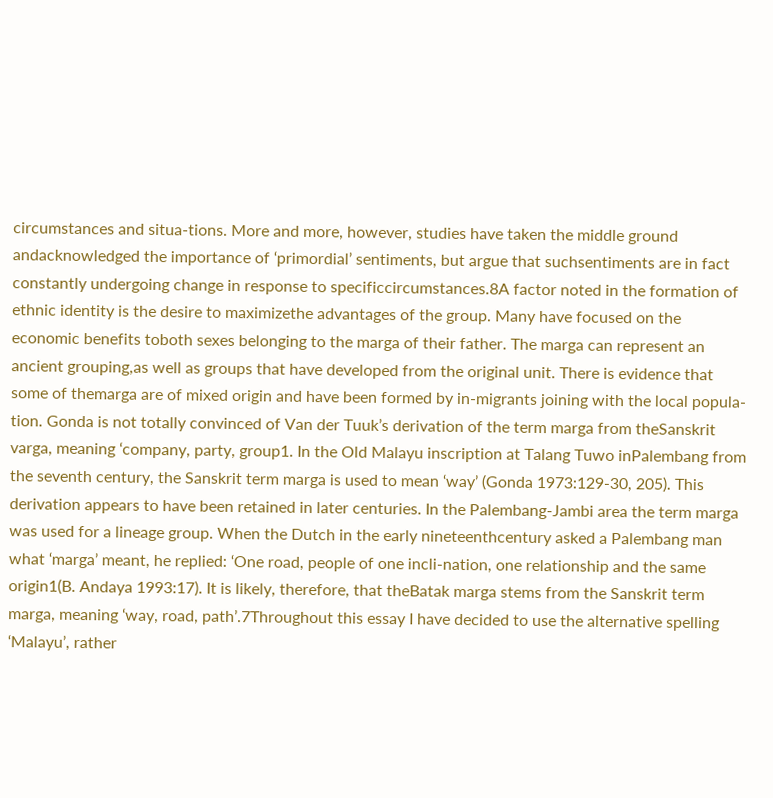circumstances and situa-tions. More and more, however, studies have taken the middle ground andacknowledged the importance of ‘primordial’ sentiments, but argue that suchsentiments are in fact constantly undergoing change in response to specificcircumstances.8A factor noted in the formation of ethnic identity is the desire to maximizethe advantages of the group. Many have focused on the economic benefits toboth sexes belonging to the marga of their father. The marga can represent an ancient grouping,as well as groups that have developed from the original unit. There is evidence that some of themarga are of mixed origin and have been formed by in-migrants joining with the local popula-tion. Gonda is not totally convinced of Van der Tuuk’s derivation of the term marga from theSanskrit varga, meaning ‘company, party, group1. In the Old Malayu inscription at Talang Tuwo inPalembang from the seventh century, the Sanskrit term marga is used to mean ‘way’ (Gonda 1973:129-30, 205). This derivation appears to have been retained in later centuries. In the Palembang-Jambi area the term marga was used for a lineage group. When the Dutch in the early nineteenthcentury asked a Palembang man what ‘marga’ meant, he replied: ‘One road, people of one incli-nation, one relationship and the same origin1(B. Andaya 1993:17). It is likely, therefore, that theBatak marga stems from the Sanskrit term marga, meaning ‘way, road, path’.7Throughout this essay I have decided to use the alternative spelling ‘Malayu’, rather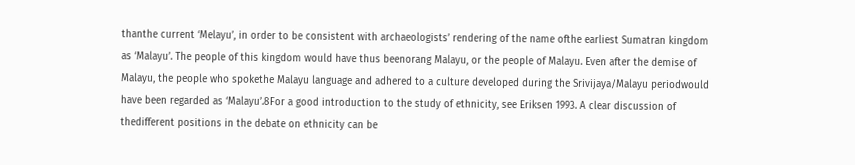thanthe current ‘Melayu’, in order to be consistent with archaeologists’ rendering of the name ofthe earliest Sumatran kingdom as ‘Malayu’. The people of this kingdom would have thus beenorang Malayu, or the people of Malayu. Even after the demise of Malayu, the people who spokethe Malayu language and adhered to a culture developed during the Srivijaya/Malayu periodwould have been regarded as ‘Malayu’.8For a good introduction to the study of ethnicity, see Eriksen 1993. A clear discussion of thedifferent positions in the debate on ethnicity can be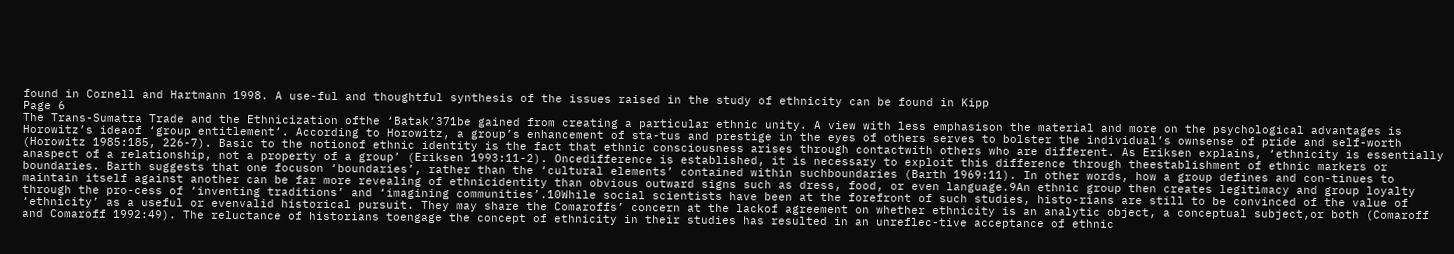found in Cornell and Hartmann 1998. A use-ful and thoughtful synthesis of the issues raised in the study of ethnicity can be found in Kipp
Page 6
The Trans-Sumatra Trade and the Ethnicization ofthe ‘Batak’371be gained from creating a particular ethnic unity. A view with less emphasison the material and more on the psychological advantages is Horowitz’s ideaof ‘group entitlement’. According to Horowitz, a group’s enhancement of sta-tus and prestige in the eyes of others serves to bolster the individual’s ownsense of pride and self-worth (Horowitz 1985:185, 226-7). Basic to the notionof ethnic identity is the fact that ethnic consciousness arises through contactwith others who are different. As Eriksen explains, ‘ethnicity is essentially anaspect of a relationship, not a property of a group’ (Eriksen 1993:11-2). Oncedifference is established, it is necessary to exploit this difference through theestablishment of ethnic markers or boundaries. Barth suggests that one focuson ‘boundaries’, rather than the ‘cultural elements’ contained within suchboundaries (Barth 1969:11). In other words, how a group defines and con-tinues to maintain itself against another can be far more revealing of ethnicidentity than obvious outward signs such as dress, food, or even language.9An ethnic group then creates legitimacy and group loyalty through the pro-cess of ‘inventing traditions’ and ‘imagining communities’.10While social scientists have been at the forefront of such studies, histo-rians are still to be convinced of the value of ‘ethnicity’ as a useful or evenvalid historical pursuit. They may share the Comaroffs’ concern at the lackof agreement on whether ethnicity is an analytic object, a conceptual subject,or both (Comaroff and Comaroff 1992:49). The reluctance of historians toengage the concept of ethnicity in their studies has resulted in an unreflec-tive acceptance of ethnic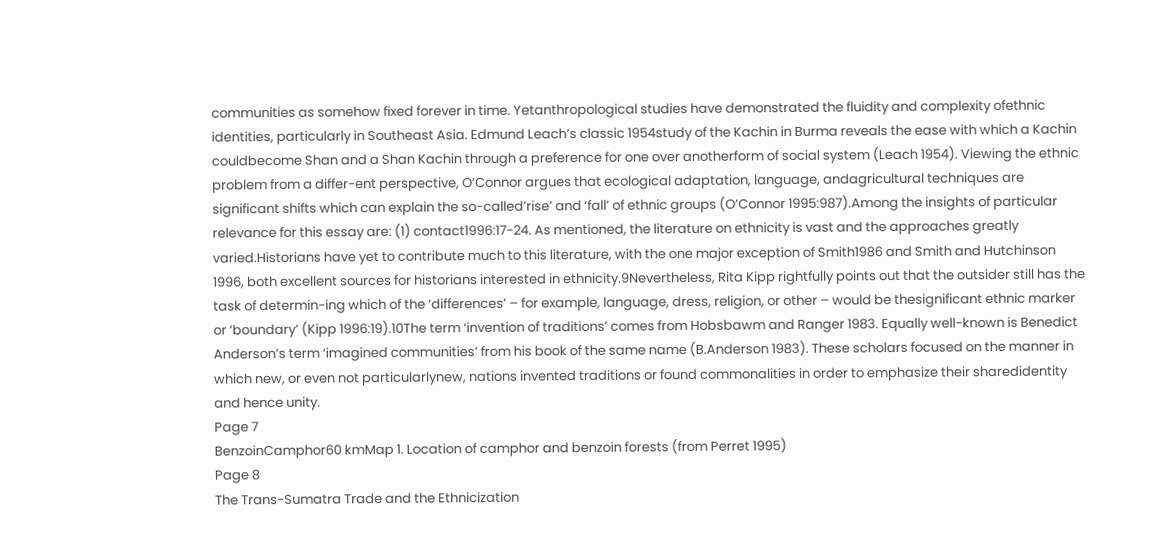communities as somehow fixed forever in time. Yetanthropological studies have demonstrated the fluidity and complexity ofethnic identities, particularly in Southeast Asia. Edmund Leach’s classic 1954study of the Kachin in Burma reveals the ease with which a Kachin couldbecome Shan and a Shan Kachin through a preference for one over anotherform of social system (Leach 1954). Viewing the ethnic problem from a differ-ent perspective, O’Connor argues that ecological adaptation, language, andagricultural techniques are significant shifts which can explain the so-called’rise’ and ‘fall’ of ethnic groups (O’Connor 1995:987).Among the insights of particular relevance for this essay are: (1) contact1996:17-24. As mentioned, the literature on ethnicity is vast and the approaches greatly varied.Historians have yet to contribute much to this literature, with the one major exception of Smith1986 and Smith and Hutchinson 1996, both excellent sources for historians interested in ethnicity.9Nevertheless, Rita Kipp rightfully points out that the outsider still has the task of determin-ing which of the ‘differences’ – for example, language, dress, religion, or other – would be thesignificant ethnic marker or ‘boundary’ (Kipp 1996:19).10The term ‘invention of traditions’ comes from Hobsbawm and Ranger 1983. Equally well-known is Benedict Anderson’s term ‘imagined communities’ from his book of the same name (B.Anderson 1983). These scholars focused on the manner in which new, or even not particularlynew, nations invented traditions or found commonalities in order to emphasize their sharedidentity and hence unity.
Page 7
BenzoinCamphor60 kmMap 1. Location of camphor and benzoin forests (from Perret 1995)
Page 8
The Trans-Sumatra Trade and the Ethnicization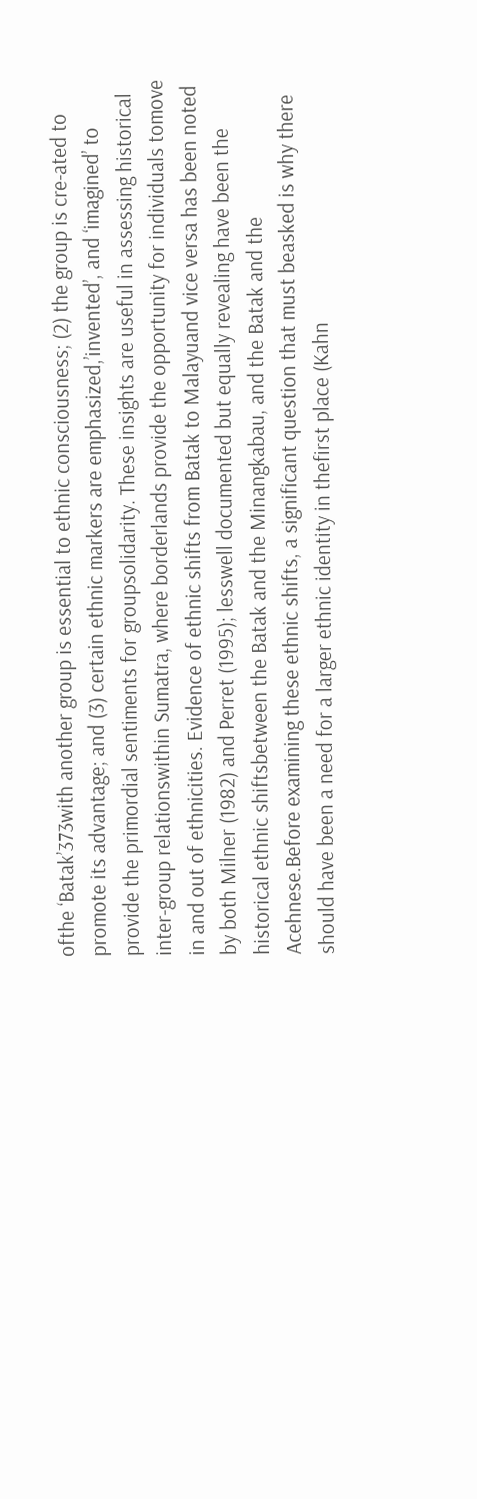ofthe ‘Batak’373with another group is essential to ethnic consciousness; (2) the group is cre-ated to promote its advantage; and (3) certain ethnic markers are emphasized,’invented’, and ‘imagined’ to provide the primordial sentiments for groupsolidarity. These insights are useful in assessing historical inter-group relationswithin Sumatra, where borderlands provide the opportunity for individuals tomove in and out of ethnicities. Evidence of ethnic shifts from Batak to Malayuand vice versa has been noted by both Milner (1982) and Perret (1995); lesswell documented but equally revealing have been the historical ethnic shiftsbetween the Batak and the Minangkabau, and the Batak and the Acehnese.Before examining these ethnic shifts, a significant question that must beasked is why there should have been a need for a larger ethnic identity in thefirst place (Kahn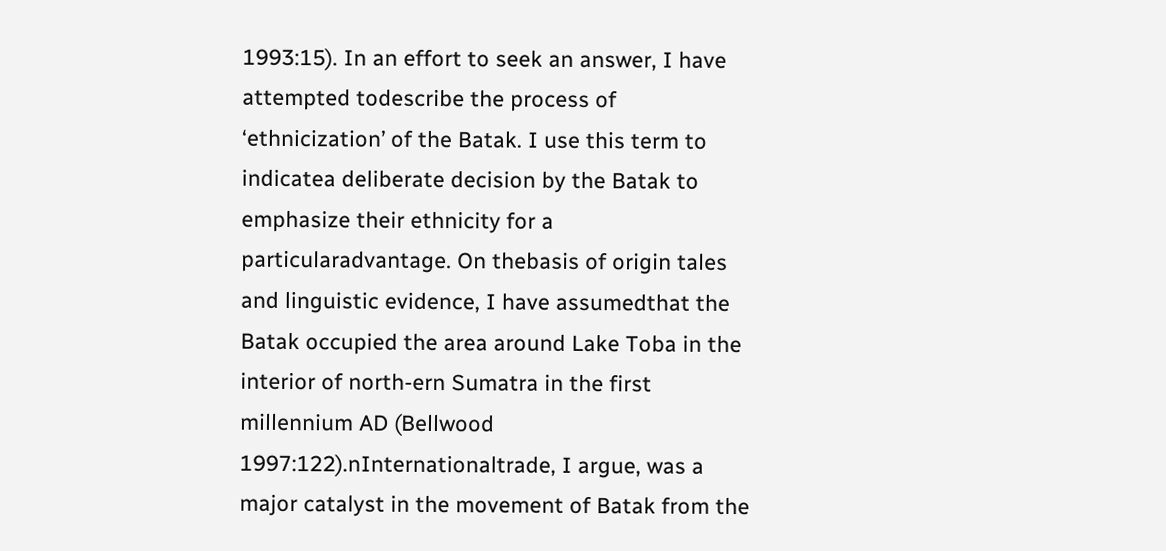1993:15). In an effort to seek an answer, I have attempted todescribe the process of ‘ethnicization’ of the Batak. I use this term to indicatea deliberate decision by the Batak to emphasize their ethnicity for a particularadvantage. On thebasis of origin tales and linguistic evidence, I have assumedthat the Batak occupied the area around Lake Toba in the interior of north-ern Sumatra in the first millennium AD (Bellwood 1997:122).nInternationaltrade, I argue, was a major catalyst in the movement of Batak from the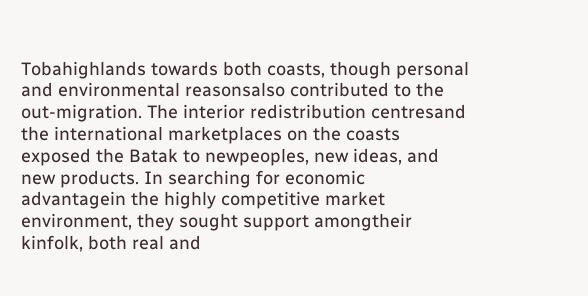Tobahighlands towards both coasts, though personal and environmental reasonsalso contributed to the out-migration. The interior redistribution centresand the international marketplaces on the coasts exposed the Batak to newpeoples, new ideas, and new products. In searching for economic advantagein the highly competitive market environment, they sought support amongtheir kinfolk, both real and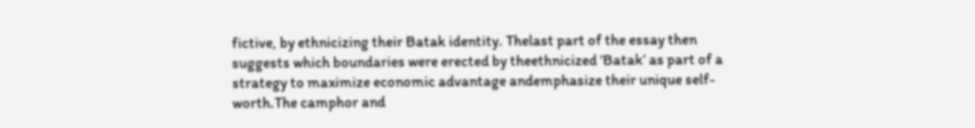fictive, by ethnicizing their Batak identity. Thelast part of the essay then suggests which boundaries were erected by theethnicized ‘Batak’ as part of a strategy to maximize economic advantage andemphasize their unique self-worth.The camphor and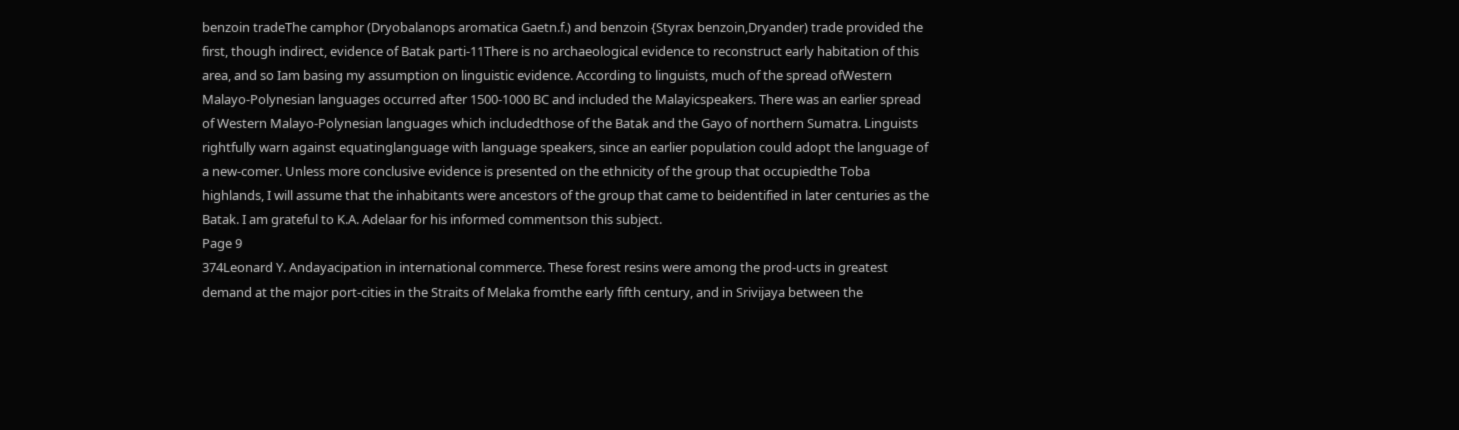benzoin tradeThe camphor (Dryobalanops aromatica Gaetn.f.) and benzoin {Styrax benzoin,Dryander) trade provided the first, though indirect, evidence of Batak parti-11There is no archaeological evidence to reconstruct early habitation of this area, and so Iam basing my assumption on linguistic evidence. According to linguists, much of the spread ofWestern Malayo-Polynesian languages occurred after 1500-1000 BC and included the Malayicspeakers. There was an earlier spread of Western Malayo-Polynesian languages which includedthose of the Batak and the Gayo of northern Sumatra. Linguists rightfully warn against equatinglanguage with language speakers, since an earlier population could adopt the language of a new-comer. Unless more conclusive evidence is presented on the ethnicity of the group that occupiedthe Toba highlands, I will assume that the inhabitants were ancestors of the group that came to beidentified in later centuries as the Batak. I am grateful to K.A. Adelaar for his informed commentson this subject.
Page 9
374Leonard Y. Andayacipation in international commerce. These forest resins were among the prod-ucts in greatest demand at the major port-cities in the Straits of Melaka fromthe early fifth century, and in Srivijaya between the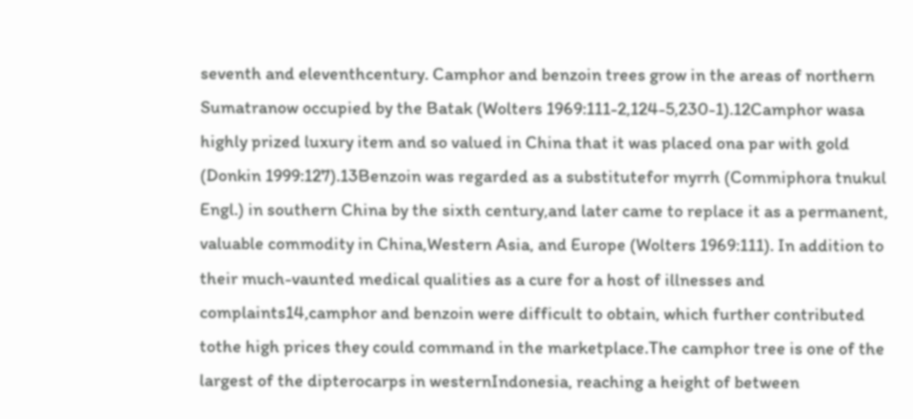seventh and eleventhcentury. Camphor and benzoin trees grow in the areas of northern Sumatranow occupied by the Batak (Wolters 1969:111-2,124-5,230-1).12Camphor wasa highly prized luxury item and so valued in China that it was placed ona par with gold (Donkin 1999:127).13Benzoin was regarded as a substitutefor myrrh (Commiphora tnukul Engl.) in southern China by the sixth century,and later came to replace it as a permanent, valuable commodity in China,Western Asia, and Europe (Wolters 1969:111). In addition to their much-vaunted medical qualities as a cure for a host of illnesses and complaints14,camphor and benzoin were difficult to obtain, which further contributed tothe high prices they could command in the marketplace.The camphor tree is one of the largest of the dipterocarps in westernIndonesia, reaching a height of between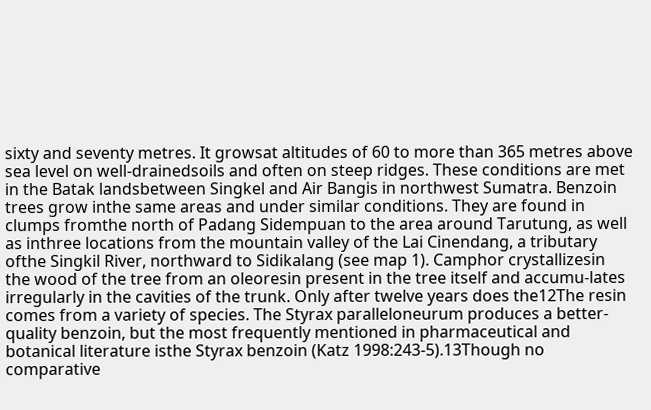sixty and seventy metres. It growsat altitudes of 60 to more than 365 metres above sea level on well-drainedsoils and often on steep ridges. These conditions are met in the Batak landsbetween Singkel and Air Bangis in northwest Sumatra. Benzoin trees grow inthe same areas and under similar conditions. They are found in clumps fromthe north of Padang Sidempuan to the area around Tarutung, as well as inthree locations from the mountain valley of the Lai Cinendang, a tributary ofthe Singkil River, northward to Sidikalang (see map 1). Camphor crystallizesin the wood of the tree from an oleoresin present in the tree itself and accumu-lates irregularly in the cavities of the trunk. Only after twelve years does the12The resin comes from a variety of species. The Styrax paralleloneurum produces a better-quality benzoin, but the most frequently mentioned in pharmaceutical and botanical literature isthe Styrax benzoin (Katz 1998:243-5).13Though no comparative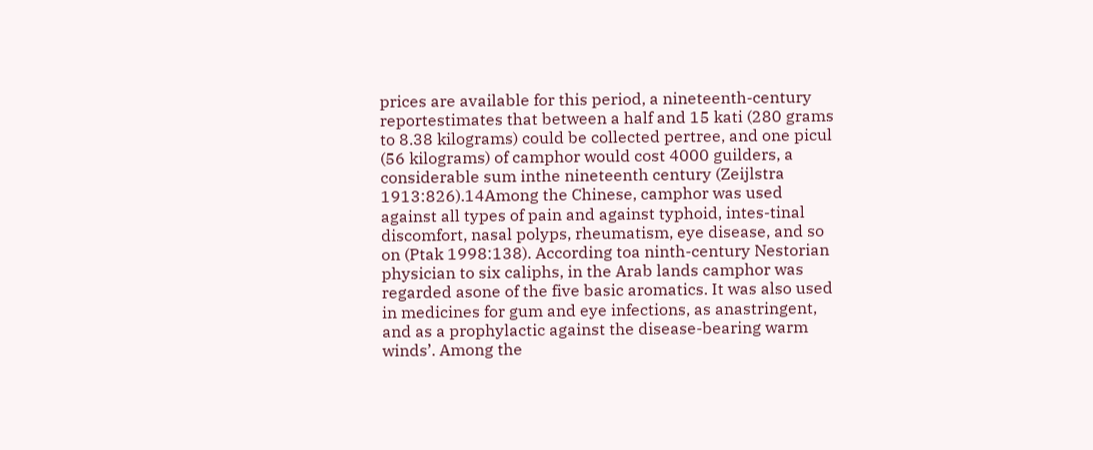prices are available for this period, a nineteenth-century reportestimates that between a half and 15 kati (280 grams to 8.38 kilograms) could be collected pertree, and one picul (56 kilograms) of camphor would cost 4000 guilders, a considerable sum inthe nineteenth century (Zeijlstra 1913:826).14Among the Chinese, camphor was used against all types of pain and against typhoid, intes-tinal discomfort, nasal polyps, rheumatism, eye disease, and so on (Ptak 1998:138). According toa ninth-century Nestorian physician to six caliphs, in the Arab lands camphor was regarded asone of the five basic aromatics. It was also used in medicines for gum and eye infections, as anastringent, and as a prophylactic against the disease-bearing warm winds’. Among the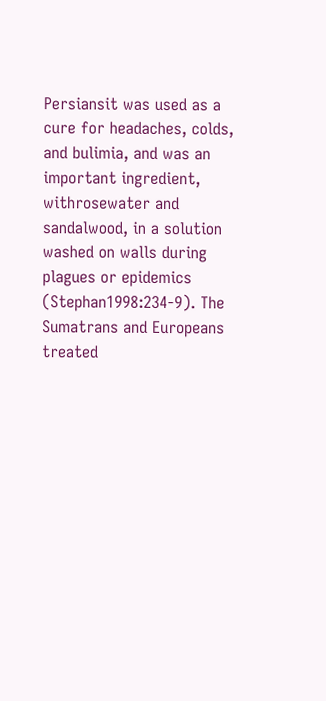Persiansit was used as a cure for headaches, colds, and bulimia, and was an important ingredient, withrosewater and sandalwood, in a solution washed on walls during plagues or epidemics (Stephan1998:234-9). The Sumatrans and Europeans treated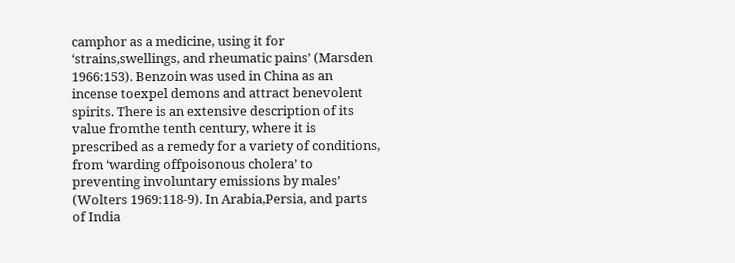camphor as a medicine, using it for ‘strains,swellings, and rheumatic pains’ (Marsden 1966:153). Benzoin was used in China as an incense toexpel demons and attract benevolent spirits. There is an extensive description of its value fromthe tenth century, where it is prescribed as a remedy for a variety of conditions, from ‘warding offpoisonous cholera’ to preventing involuntary emissions by males’ (Wolters 1969:118-9). In Arabia,Persia, and parts of India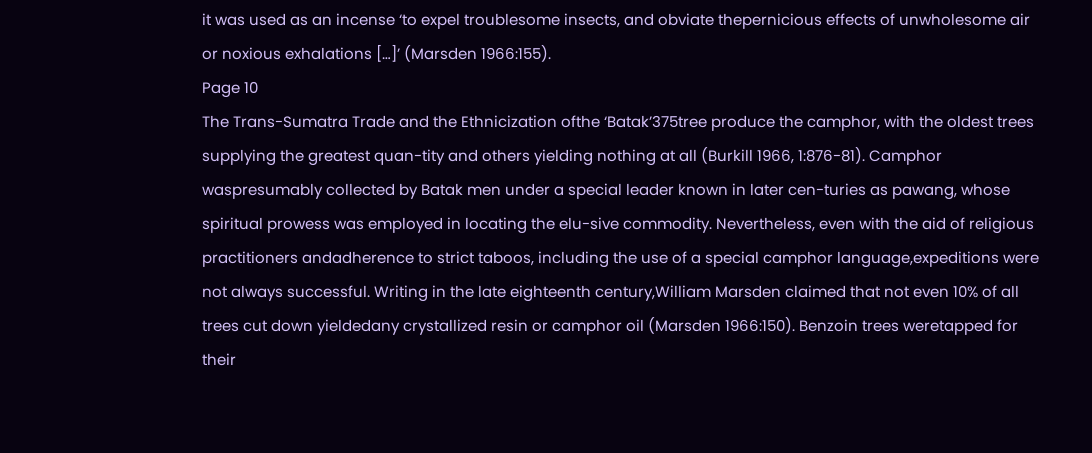it was used as an incense ‘to expel troublesome insects, and obviate thepernicious effects of unwholesome air or noxious exhalations […]’ (Marsden 1966:155).
Page 10
The Trans-Sumatra Trade and the Ethnicization ofthe ‘Batak’375tree produce the camphor, with the oldest trees supplying the greatest quan-tity and others yielding nothing at all (Burkill 1966, 1:876-81). Camphor waspresumably collected by Batak men under a special leader known in later cen-turies as pawang, whose spiritual prowess was employed in locating the elu-sive commodity. Nevertheless, even with the aid of religious practitioners andadherence to strict taboos, including the use of a special camphor language,expeditions were not always successful. Writing in the late eighteenth century,William Marsden claimed that not even 10% of all trees cut down yieldedany crystallized resin or camphor oil (Marsden 1966:150). Benzoin trees weretapped for their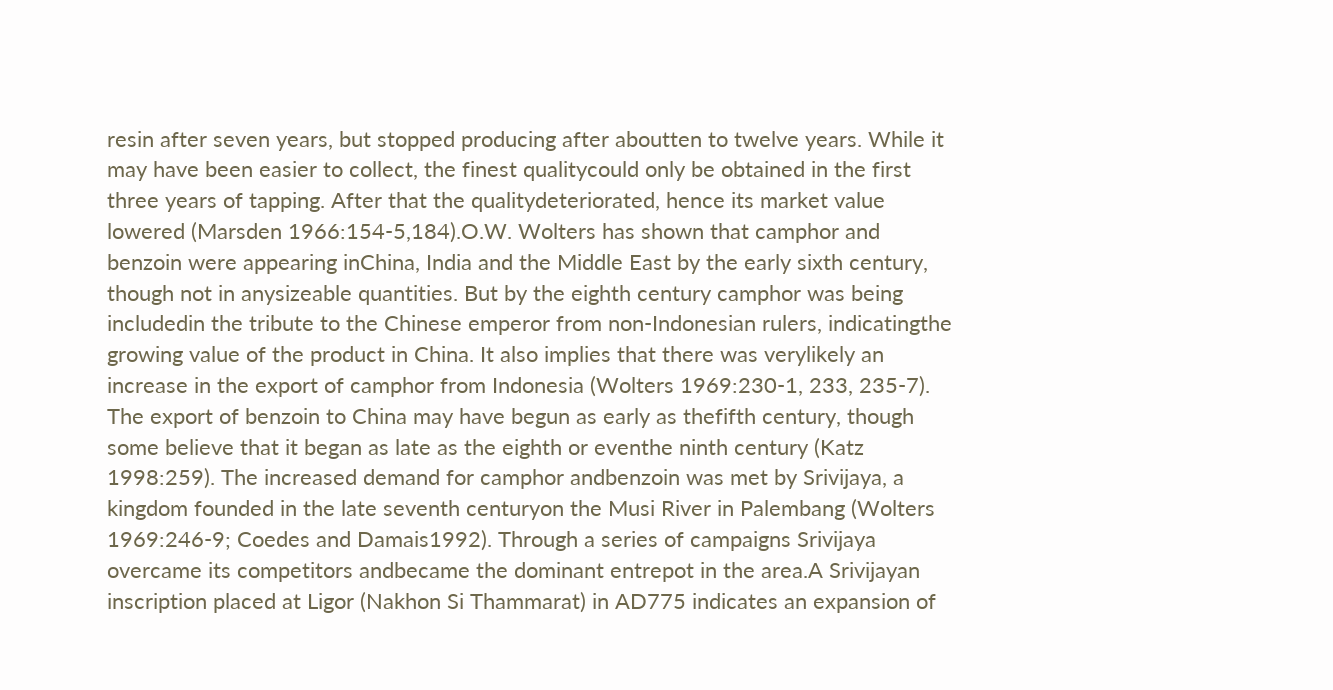resin after seven years, but stopped producing after aboutten to twelve years. While it may have been easier to collect, the finest qualitycould only be obtained in the first three years of tapping. After that the qualitydeteriorated, hence its market value lowered (Marsden 1966:154-5,184).O.W. Wolters has shown that camphor and benzoin were appearing inChina, India and the Middle East by the early sixth century, though not in anysizeable quantities. But by the eighth century camphor was being includedin the tribute to the Chinese emperor from non-Indonesian rulers, indicatingthe growing value of the product in China. It also implies that there was verylikely an increase in the export of camphor from Indonesia (Wolters 1969:230-1, 233, 235-7). The export of benzoin to China may have begun as early as thefifth century, though some believe that it began as late as the eighth or eventhe ninth century (Katz 1998:259). The increased demand for camphor andbenzoin was met by Srivijaya, a kingdom founded in the late seventh centuryon the Musi River in Palembang (Wolters 1969:246-9; Coedes and Damais1992). Through a series of campaigns Srivijaya overcame its competitors andbecame the dominant entrepot in the area.A Srivijayan inscription placed at Ligor (Nakhon Si Thammarat) in AD775 indicates an expansion of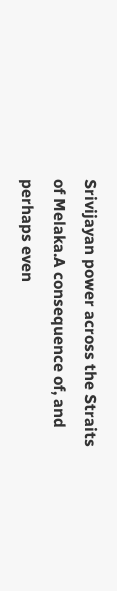Srivijayan power across the Straits of Melaka.A consequence of, and perhaps even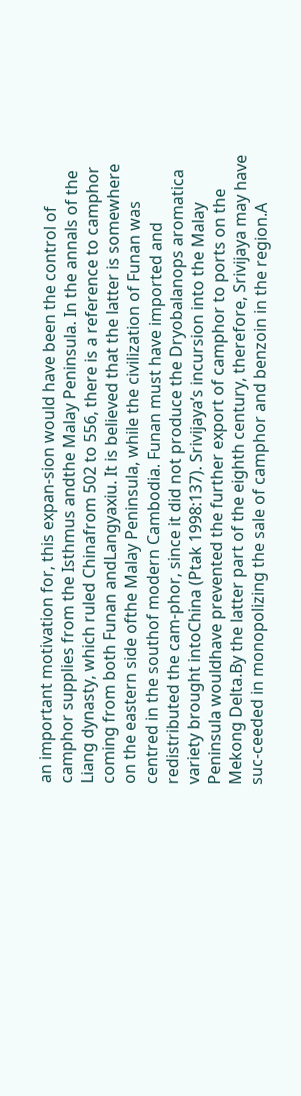an important motivation for, this expan-sion would have been the control of camphor supplies from the Isthmus andthe Malay Peninsula. In the annals of the Liang dynasty, which ruled Chinafrom 502 to 556, there is a reference to camphor coming from both Funan andLangyaxiu. It is believed that the latter is somewhere on the eastern side ofthe Malay Peninsula, while the civilization of Funan was centred in the southof modern Cambodia. Funan must have imported and redistributed the cam-phor, since it did not produce the Dryobalanops aromatica variety brought intoChina (Ptak 1998:137). Srivijaya’s incursion into the Malay Peninsula wouldhave prevented the further export of camphor to ports on the Mekong Delta.By the latter part of the eighth century, therefore, Srivijaya may have suc-ceeded in monopolizing the sale of camphor and benzoin in the region.A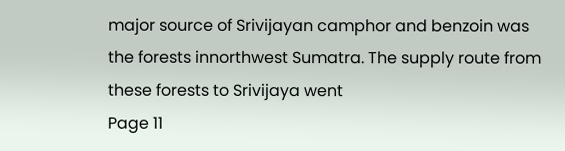major source of Srivijayan camphor and benzoin was the forests innorthwest Sumatra. The supply route from these forests to Srivijaya went
Page 11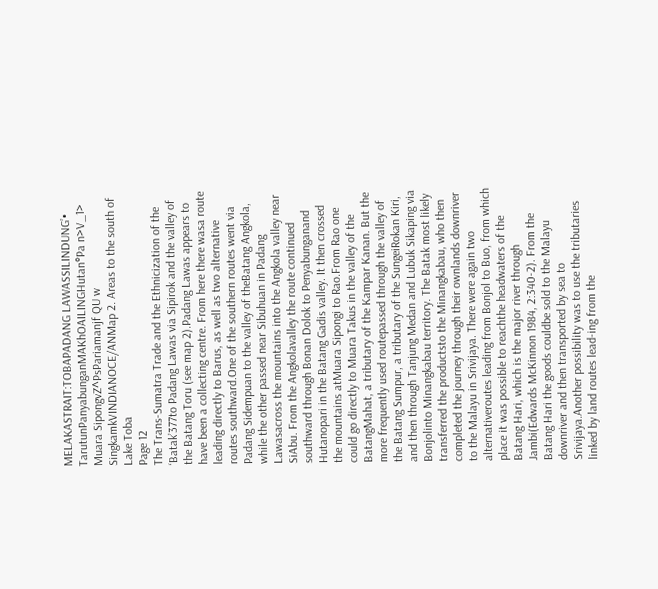MELAKASTRAIT:TOBAPADANG LAWASSILINDUNG’• TarutunPanyabunganMAKhOAILINGHutan°Pa n>V_1> Muara SipongvZ^PsPariamanjf QU w SingkamkVINDIANOCE/ANMap 2. Areas to the south of Lake Toba
Page 12
The Trans-Sumatra Trade and the Ethnicization of the ‘Batak’377to Padang Lawas via Sipirok and the valley of the Batang Toru (see map 2).Padang Lawas appears to have been a collecting centre. From here there wasa route leading directly to Barus, as well as two alternative routes southward.One of the southern routes went via Padang Sidempuan to the valley of theBatang Angkola, while the other passed near Sibuhuan in Padang Lawasacross the mountains into the Angkola valley near SiAbu. From the Angkolavalley the route continued southward through Bonan Dolok to Penyabunganand Hutanopari in the Batang Gadis valley. It then crossed the mountains atMuara Sipongi to Rao.From Rao one could go directly to Muara Takus in the valley of the BatangMahat, a tributary of the Kampar Kanan. But the more frequently used routepassed through the valley of the Batang Sumpur, a tributary of the SungeiRokan Kiri, and then through Tanjung Medan and Lubuk Sikaping via Bonjolinto Minangkabau territory. The Batak most likely transferred the productsto the Minangkabau, who then completed the journey through their ownlands downriver to the Malayu in Srivijaya. There were again two alternativeroutes leading from Bonjol to Buo, from which place it was possible to reachthe headwaters of the Batang Hari, which is the major river through Jambi(Edwards McKinnon 1984, 2:340-2). From the Batang Hari the goods couldbe sold to the Malayu downriver and then transported by sea to Srivijaya.Another possibility was to use the tributaries linked by land routes lead-ing from the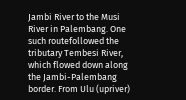Jambi River to the Musi River in Palembang. One such routefollowed the tributary Tembesi River, which flowed down along the Jambi-Palembang border. From Ulu (upriver)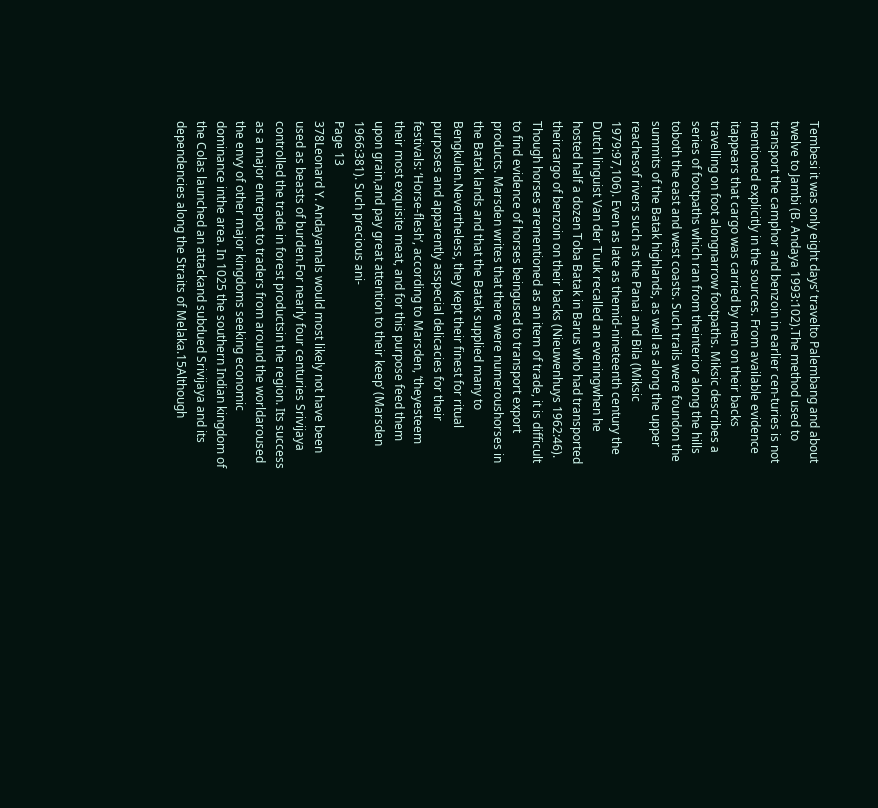Tembesi it was only eight days’ travelto Palembang and about twelve to Jambi (B. Andaya 1993:102).The method used to transport the camphor and benzoin in earlier cen-turies is not mentioned explicitly in the sources. From available evidence itappears that cargo was carried by men on their backs travelling on foot alongnarrow footpaths. Miksic describes a series of footpaths which ran from theinterior along the hills toboth the east and west coasts. Such trails were foundon the summits of the Batak highlands, as well as along the upper reachesof rivers such as the Panai and Bila (Miksic 1979:97,106). Even as late as themid-nineteenth century the Dutch linguist Van der Tuuk recalled an eveningwhen he hosted half a dozen Toba Batak in Barus who had transported theircargo of benzoin on their backs (Nieuwenhuys 1962:46). Though horses arementioned as an item of trade, it is difficult to find evidence of horses beingused to transport export products. Marsden writes that there were numeroushorses in the Batak lands and that the Batak supplied many to Bengkulen.Nevertheless, they kept their finest for ritual purposes and apparently asspecial delicacies for their festivals: ‘Horse-flesh’, according to Marsden, ‘theyesteem their most exquisite meat, and for this purpose feed them upon grain,and pay great attention to their keep’ (Marsden 1966:381). Such precious ani-
Page 13
378Leonard Y. Andayamals would most likely not have been used as beasts of burden.For nearly four centuries Srivijaya controlled the trade in forest productsin the region. Its success as a major entrepot to traders from around the worldaroused the envy of other major kingdoms seeking economic dominance inthe area. In 1025 the southern Indian kingdom of the Colas launched an attackand subdued Srivijaya and its dependencies along the Straits of Melaka.15Although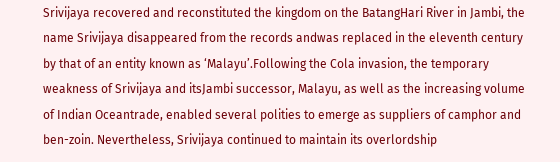Srivijaya recovered and reconstituted the kingdom on the BatangHari River in Jambi, the name Srivijaya disappeared from the records andwas replaced in the eleventh century by that of an entity known as ‘Malayu’.Following the Cola invasion, the temporary weakness of Srivijaya and itsJambi successor, Malayu, as well as the increasing volume of Indian Oceantrade, enabled several polities to emerge as suppliers of camphor and ben-zoin. Nevertheless, Srivijaya continued to maintain its overlordship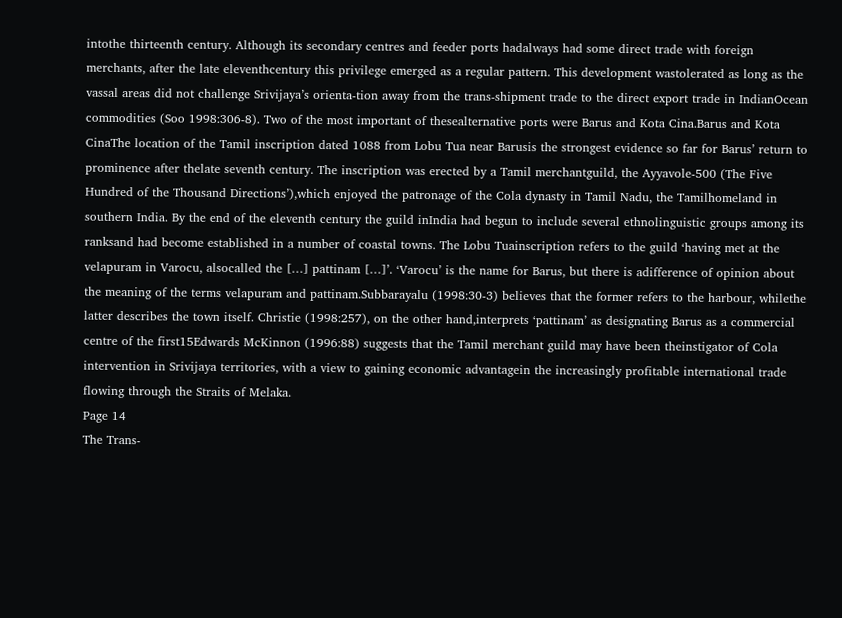intothe thirteenth century. Although its secondary centres and feeder ports hadalways had some direct trade with foreign merchants, after the late eleventhcentury this privilege emerged as a regular pattern. This development wastolerated as long as the vassal areas did not challenge Srivijaya’s orienta-tion away from the trans-shipment trade to the direct export trade in IndianOcean commodities (Soo 1998:306-8). Two of the most important of thesealternative ports were Barus and Kota Cina.Barus and Kota CinaThe location of the Tamil inscription dated 1088 from Lobu Tua near Barusis the strongest evidence so far for Barus’ return to prominence after thelate seventh century. The inscription was erected by a Tamil merchantguild, the Ayyavole-500 (The Five Hundred of the Thousand Directions’),which enjoyed the patronage of the Cola dynasty in Tamil Nadu, the Tamilhomeland in southern India. By the end of the eleventh century the guild inIndia had begun to include several ethnolinguistic groups among its ranksand had become established in a number of coastal towns. The Lobu Tuainscription refers to the guild ‘having met at the velapuram in Varocu, alsocalled the […] pattinam […]’. ‘Varocu’ is the name for Barus, but there is adifference of opinion about the meaning of the terms velapuram and pattinam.Subbarayalu (1998:30-3) believes that the former refers to the harbour, whilethe latter describes the town itself. Christie (1998:257), on the other hand,interprets ‘pattinam’ as designating Barus as a commercial centre of the first15Edwards McKinnon (1996:88) suggests that the Tamil merchant guild may have been theinstigator of Cola intervention in Srivijaya territories, with a view to gaining economic advantagein the increasingly profitable international trade flowing through the Straits of Melaka.
Page 14
The Trans-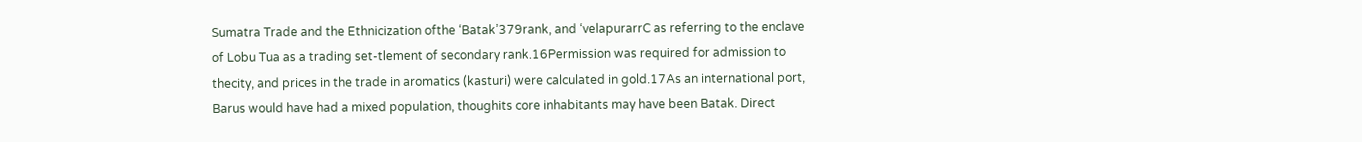Sumatra Trade and the Ethnicization ofthe ‘Batak’379rank, and ‘velapurarrC as referring to the enclave of Lobu Tua as a trading set-tlement of secondary rank.16Permission was required for admission to thecity, and prices in the trade in aromatics (kasturi) were calculated in gold.17As an international port, Barus would have had a mixed population, thoughits core inhabitants may have been Batak. Direct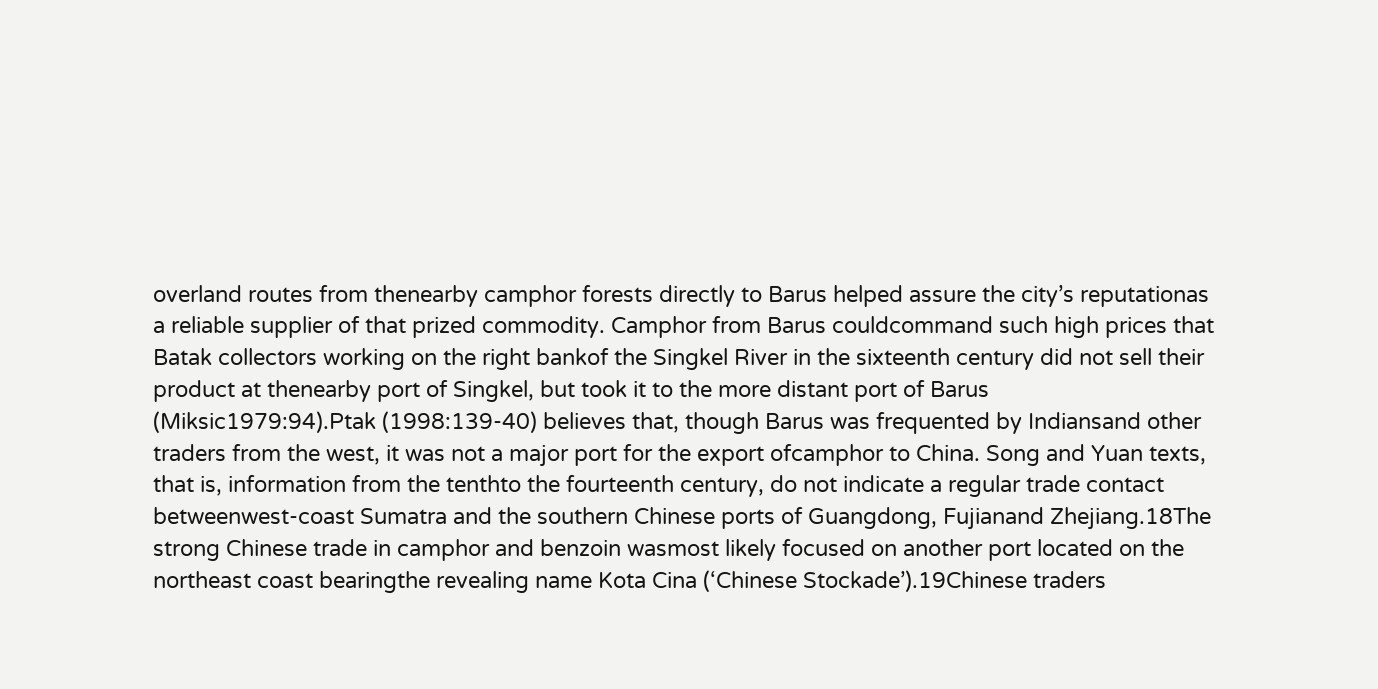overland routes from thenearby camphor forests directly to Barus helped assure the city’s reputationas a reliable supplier of that prized commodity. Camphor from Barus couldcommand such high prices that Batak collectors working on the right bankof the Singkel River in the sixteenth century did not sell their product at thenearby port of Singkel, but took it to the more distant port of Barus (Miksic1979:94).Ptak (1998:139-40) believes that, though Barus was frequented by Indiansand other traders from the west, it was not a major port for the export ofcamphor to China. Song and Yuan texts, that is, information from the tenthto the fourteenth century, do not indicate a regular trade contact betweenwest-coast Sumatra and the southern Chinese ports of Guangdong, Fujianand Zhejiang.18The strong Chinese trade in camphor and benzoin wasmost likely focused on another port located on the northeast coast bearingthe revealing name Kota Cina (‘Chinese Stockade’).19Chinese traders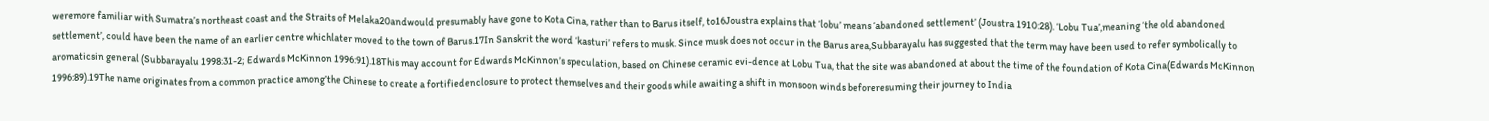weremore familiar with Sumatra’s northeast coast and the Straits of Melaka20andwould presumably have gone to Kota Cina, rather than to Barus itself, to16Joustra explains that ‘lobu’ means ‘abandoned settlement’ (Joustra 1910:28). ‘Lobu Tua’,meaning ‘the old abandoned settlement’, could have been the name of an earlier centre whichlater moved to the town of Barus.17In Sanskrit the word ‘kasturi’ refers to musk. Since musk does not occur in the Barus area,Subbarayalu has suggested that the term may have been used to refer symbolically to aromaticsin general (Subbarayalu 1998:31-2; Edwards McKinnon 1996:91).18This may account for Edwards McKinnon’s speculation, based on Chinese ceramic evi-dence at Lobu Tua, that the site was abandoned at about the time of the foundation of Kota Cina(Edwards McKinnon 1996:89).19The name originates from a common practice among’the Chinese to create a fortifiedenclosure to protect themselves and their goods while awaiting a shift in monsoon winds beforeresuming their journey to India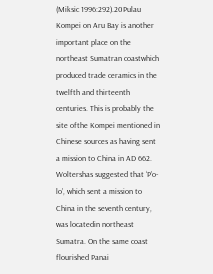(Miksic 1996:292).20Pulau Kompei on Aru Bay is another important place on the northeast Sumatran coastwhich produced trade ceramics in the twelfth and thirteenth centuries. This is probably the site ofthe Kompei mentioned in Chinese sources as having sent a mission to China in AD 662. Woltershas suggested that ‘P’o-lo’, which sent a mission to China in the seventh century, was locatedin northeast Sumatra. On the same coast flourished Panai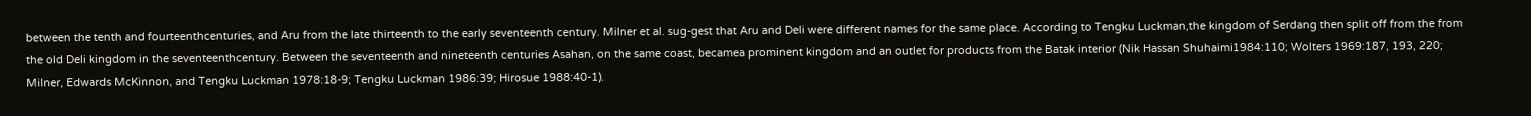between the tenth and fourteenthcenturies, and Aru from the late thirteenth to the early seventeenth century. Milner et al. sug-gest that Aru and Deli were different names for the same place. According to Tengku Luckman,the kingdom of Serdang then split off from the from the old Deli kingdom in the seventeenthcentury. Between the seventeenth and nineteenth centuries Asahan, on the same coast, becamea prominent kingdom and an outlet for products from the Batak interior (Nik Hassan Shuhaimi1984:110; Wolters 1969:187, 193, 220; Milner, Edwards McKinnon, and Tengku Luckman 1978:18-9; Tengku Luckman 1986:39; Hirosue 1988:40-1).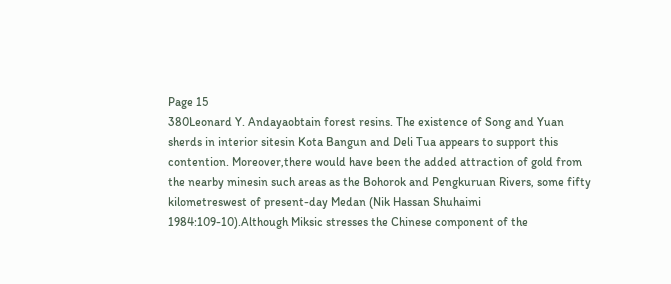Page 15
380Leonard Y. Andayaobtain forest resins. The existence of Song and Yuan sherds in interior sitesin Kota Bangun and Deli Tua appears to support this contention. Moreover,there would have been the added attraction of gold from the nearby minesin such areas as the Bohorok and Pengkuruan Rivers, some fifty kilometreswest of present-day Medan (Nik Hassan Shuhaimi 1984:109-10).Although Miksic stresses the Chinese component of the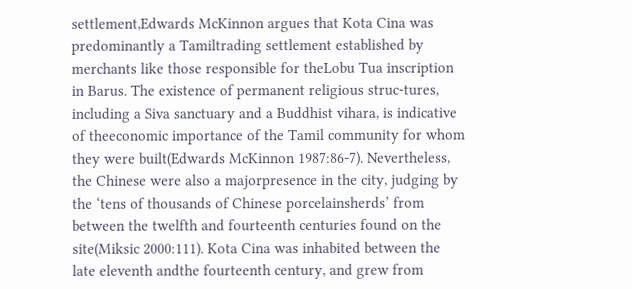settlement,Edwards McKinnon argues that Kota Cina was predominantly a Tamiltrading settlement established by merchants like those responsible for theLobu Tua inscription in Barus. The existence of permanent religious struc-tures, including a Siva sanctuary and a Buddhist vihara, is indicative of theeconomic importance of the Tamil community for whom they were built(Edwards McKinnon 1987:86-7). Nevertheless, the Chinese were also a majorpresence in the city, judging by the ‘tens of thousands of Chinese porcelainsherds’ from between the twelfth and fourteenth centuries found on the site(Miksic 2000:111). Kota Cina was inhabited between the late eleventh andthe fourteenth century, and grew from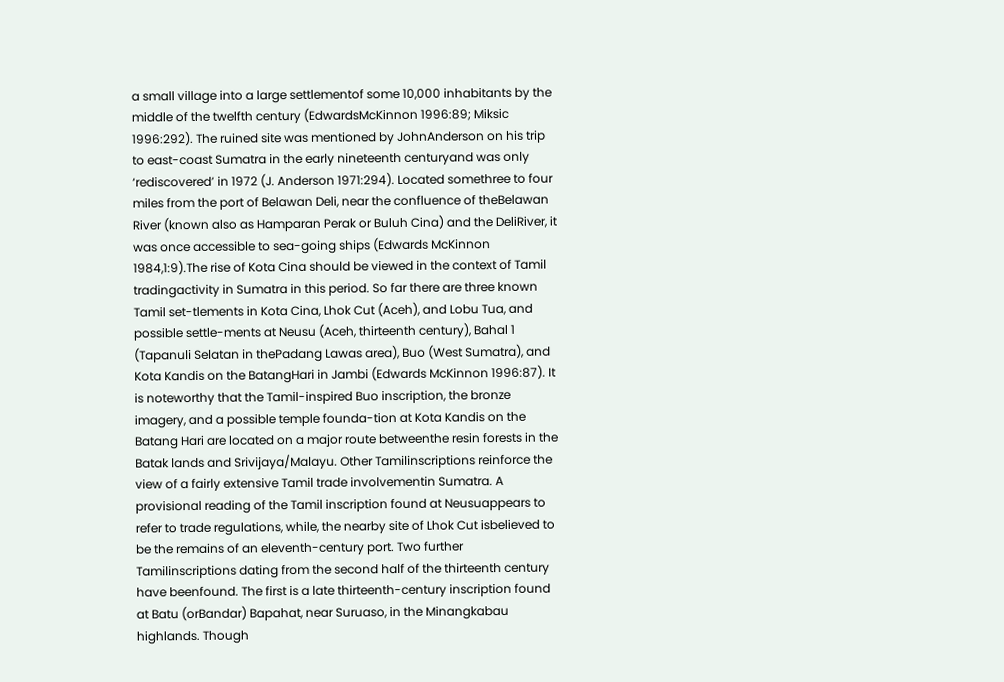a small village into a large settlementof some 10,000 inhabitants by the middle of the twelfth century (EdwardsMcKinnon 1996:89; Miksic 1996:292). The ruined site was mentioned by JohnAnderson on his trip to east-coast Sumatra in the early nineteenth centuryand was only ‘rediscovered’ in 1972 (J. Anderson 1971:294). Located somethree to four miles from the port of Belawan Deli, near the confluence of theBelawan River (known also as Hamparan Perak or Buluh Cina) and the DeliRiver, it was once accessible to sea-going ships (Edwards McKinnon 1984,1:9).The rise of Kota Cina should be viewed in the context of Tamil tradingactivity in Sumatra in this period. So far there are three known Tamil set-tlements in Kota Cina, Lhok Cut (Aceh), and Lobu Tua, and possible settle-ments at Neusu (Aceh, thirteenth century), Bahal 1 (Tapanuli Selatan in thePadang Lawas area), Buo (West Sumatra), and Kota Kandis on the BatangHari in Jambi (Edwards McKinnon 1996:87). It is noteworthy that the Tamil-inspired Buo inscription, the bronze imagery, and a possible temple founda-tion at Kota Kandis on the Batang Hari are located on a major route betweenthe resin forests in the Batak lands and Srivijaya/Malayu. Other Tamilinscriptions reinforce the view of a fairly extensive Tamil trade involvementin Sumatra. A provisional reading of the Tamil inscription found at Neusuappears to refer to trade regulations, while, the nearby site of Lhok Cut isbelieved to be the remains of an eleventh-century port. Two further Tamilinscriptions dating from the second half of the thirteenth century have beenfound. The first is a late thirteenth-century inscription found at Batu (orBandar) Bapahat, near Suruaso, in the Minangkabau highlands. Though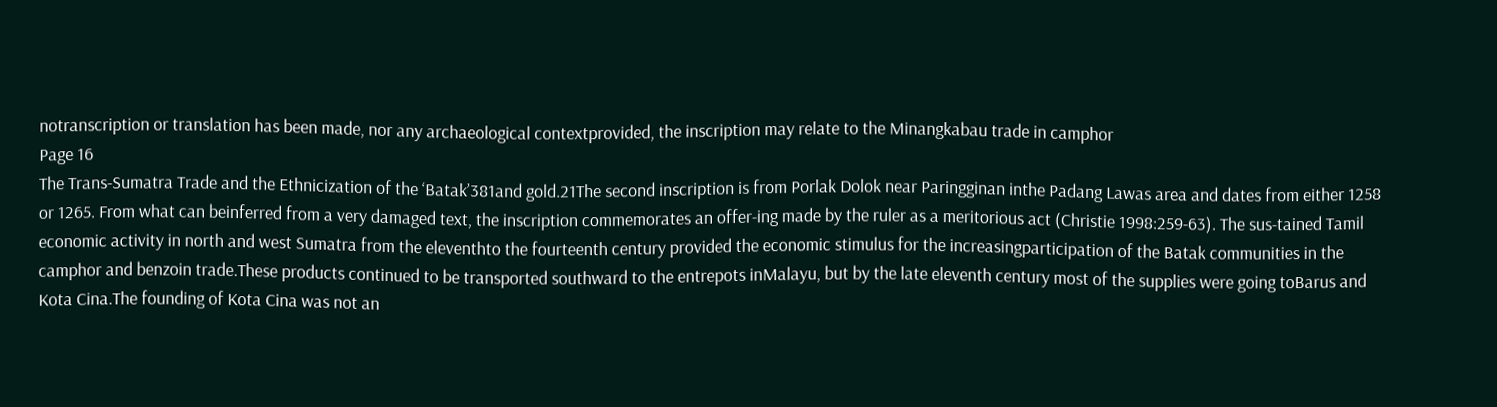notranscription or translation has been made, nor any archaeological contextprovided, the inscription may relate to the Minangkabau trade in camphor
Page 16
The Trans-Sumatra Trade and the Ethnicization of the ‘Batak’381and gold.21The second inscription is from Porlak Dolok near Paringginan inthe Padang Lawas area and dates from either 1258 or 1265. From what can beinferred from a very damaged text, the inscription commemorates an offer-ing made by the ruler as a meritorious act (Christie 1998:259-63). The sus-tained Tamil economic activity in north and west Sumatra from the eleventhto the fourteenth century provided the economic stimulus for the increasingparticipation of the Batak communities in the camphor and benzoin trade.These products continued to be transported southward to the entrepots inMalayu, but by the late eleventh century most of the supplies were going toBarus and Kota Cina.The founding of Kota Cina was not an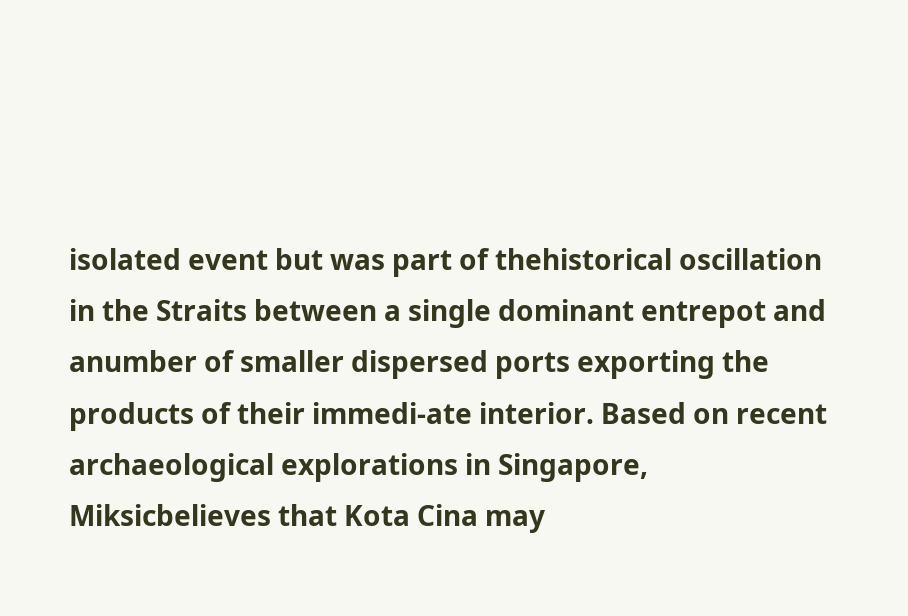isolated event but was part of thehistorical oscillation in the Straits between a single dominant entrepot and anumber of smaller dispersed ports exporting the products of their immedi-ate interior. Based on recent archaeological explorations in Singapore, Miksicbelieves that Kota Cina may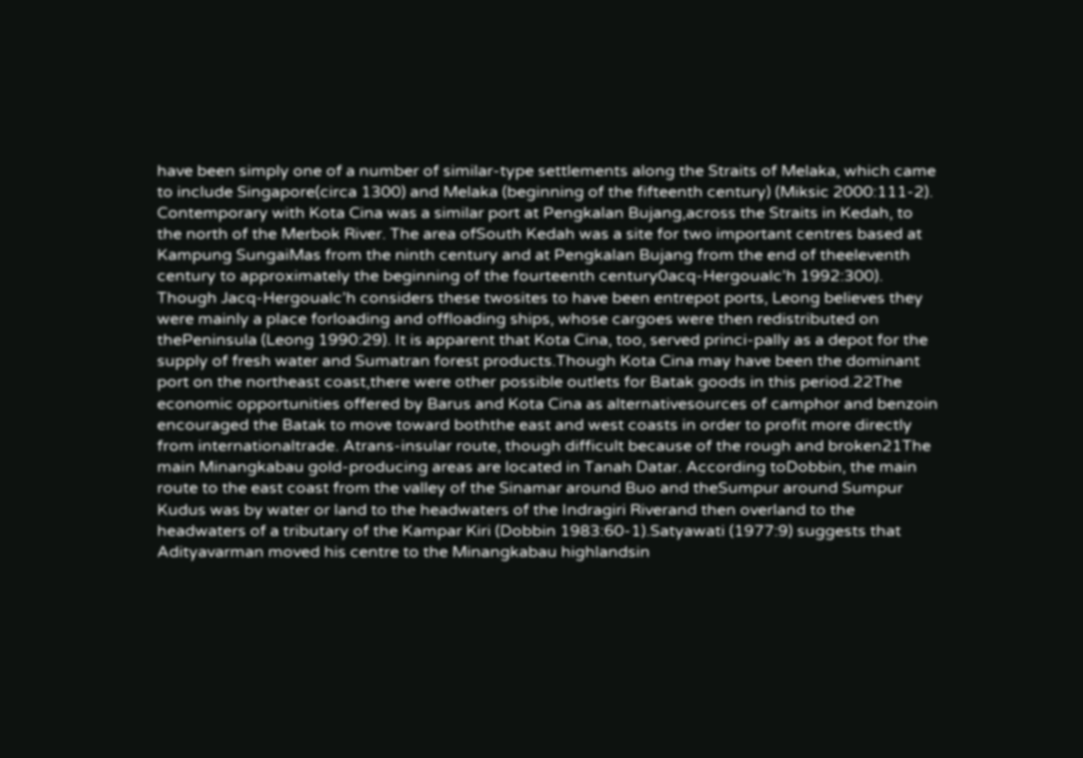have been simply one of a number of similar-type settlements along the Straits of Melaka, which came to include Singapore(circa 1300) and Melaka (beginning of the fifteenth century) (Miksic 2000:111-2). Contemporary with Kota Cina was a similar port at Pengkalan Bujang,across the Straits in Kedah, to the north of the Merbok River. The area ofSouth Kedah was a site for two important centres based at Kampung SungaiMas from the ninth century and at Pengkalan Bujang from the end of theeleventh century to approximately the beginning of the fourteenth century0acq-Hergoualc’h 1992:300). Though Jacq-Hergoualc’h considers these twosites to have been entrepot ports, Leong believes they were mainly a place forloading and offloading ships, whose cargoes were then redistributed on thePeninsula (Leong 1990:29). It is apparent that Kota Cina, too, served princi-pally as a depot for the supply of fresh water and Sumatran forest products.Though Kota Cina may have been the dominant port on the northeast coast,there were other possible outlets for Batak goods in this period.22The economic opportunities offered by Barus and Kota Cina as alternativesources of camphor and benzoin encouraged the Batak to move toward boththe east and west coasts in order to profit more directly from internationaltrade. Atrans-insular route, though difficult because of the rough and broken21The main Minangkabau gold-producing areas are located in Tanah Datar. According toDobbin, the main route to the east coast from the valley of the Sinamar around Buo and theSumpur around Sumpur Kudus was by water or land to the headwaters of the Indragiri Riverand then overland to the headwaters of a tributary of the Kampar Kiri (Dobbin 1983:60-1).Satyawati (1977:9) suggests that Adityavarman moved his centre to the Minangkabau highlandsin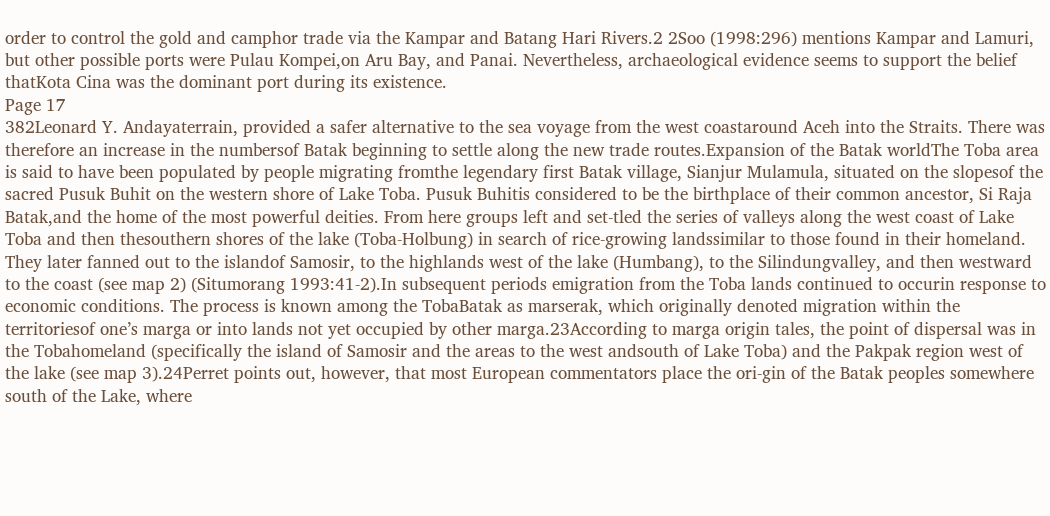order to control the gold and camphor trade via the Kampar and Batang Hari Rivers.2 2Soo (1998:296) mentions Kampar and Lamuri, but other possible ports were Pulau Kompei,on Aru Bay, and Panai. Nevertheless, archaeological evidence seems to support the belief thatKota Cina was the dominant port during its existence.
Page 17
382Leonard Y. Andayaterrain, provided a safer alternative to the sea voyage from the west coastaround Aceh into the Straits. There was therefore an increase in the numbersof Batak beginning to settle along the new trade routes.Expansion of the Batak worldThe Toba area is said to have been populated by people migrating fromthe legendary first Batak village, Sianjur Mulamula, situated on the slopesof the sacred Pusuk Buhit on the western shore of Lake Toba. Pusuk Buhitis considered to be the birthplace of their common ancestor, Si Raja Batak,and the home of the most powerful deities. From here groups left and set-tled the series of valleys along the west coast of Lake Toba and then thesouthern shores of the lake (Toba-Holbung) in search of rice-growing landssimilar to those found in their homeland. They later fanned out to the islandof Samosir, to the highlands west of the lake (Humbang), to the Silindungvalley, and then westward to the coast (see map 2) (Situmorang 1993:41-2).In subsequent periods emigration from the Toba lands continued to occurin response to economic conditions. The process is known among the TobaBatak as marserak, which originally denoted migration within the territoriesof one’s marga or into lands not yet occupied by other marga.23According to marga origin tales, the point of dispersal was in the Tobahomeland (specifically the island of Samosir and the areas to the west andsouth of Lake Toba) and the Pakpak region west of the lake (see map 3).24Perret points out, however, that most European commentators place the ori-gin of the Batak peoples somewhere south of the Lake, where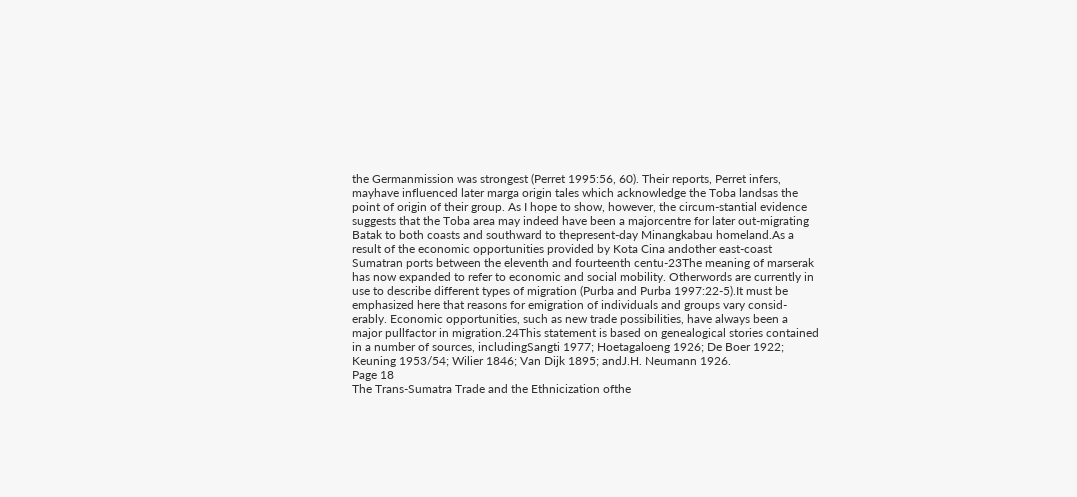the Germanmission was strongest (Perret 1995:56, 60). Their reports, Perret infers, mayhave influenced later marga origin tales which acknowledge the Toba landsas the point of origin of their group. As I hope to show, however, the circum-stantial evidence suggests that the Toba area may indeed have been a majorcentre for later out-migrating Batak to both coasts and southward to thepresent-day Minangkabau homeland.As a result of the economic opportunities provided by Kota Cina andother east-coast Sumatran ports between the eleventh and fourteenth centu-23The meaning of marserak has now expanded to refer to economic and social mobility. Otherwords are currently in use to describe different types of migration (Purba and Purba 1997:22-5).It must be emphasized here that reasons for emigration of individuals and groups vary consid-erably. Economic opportunities, such as new trade possibilities, have always been a major pullfactor in migration.24This statement is based on genealogical stories contained in a number of sources, includingSangti 1977; Hoetagaloeng 1926; De Boer 1922; Keuning 1953/54; Wilier 1846; Van Dijk 1895; andJ.H. Neumann 1926.
Page 18
The Trans-Sumatra Trade and the Ethnicization ofthe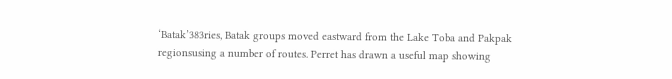‘Batak’383ries, Batak groups moved eastward from the Lake Toba and Pakpak regionsusing a number of routes. Perret has drawn a useful map showing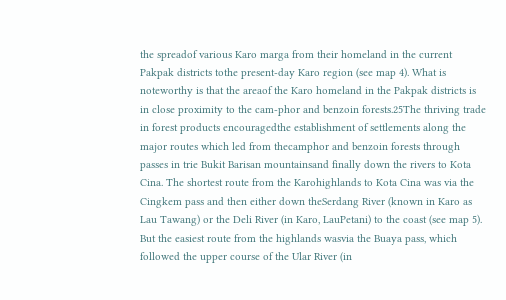the spreadof various Karo marga from their homeland in the current Pakpak districts tothe present-day Karo region (see map 4). What is noteworthy is that the areaof the Karo homeland in the Pakpak districts is in close proximity to the cam-phor and benzoin forests.25The thriving trade in forest products encouragedthe establishment of settlements along the major routes which led from thecamphor and benzoin forests through passes in trie Bukit Barisan mountainsand finally down the rivers to Kota Cina. The shortest route from the Karohighlands to Kota Cina was via the Cingkem pass and then either down theSerdang River (known in Karo as Lau Tawang) or the Deli River (in Karo, LauPetani) to the coast (see map 5). But the easiest route from the highlands wasvia the Buaya pass, which followed the upper course of the Ular River (in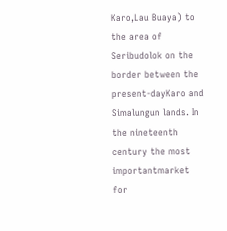Karo,Lau Buaya) to the area of Seribudolok on the border between the present-dayKaro and Simalungun lands. In the nineteenth century the most importantmarket for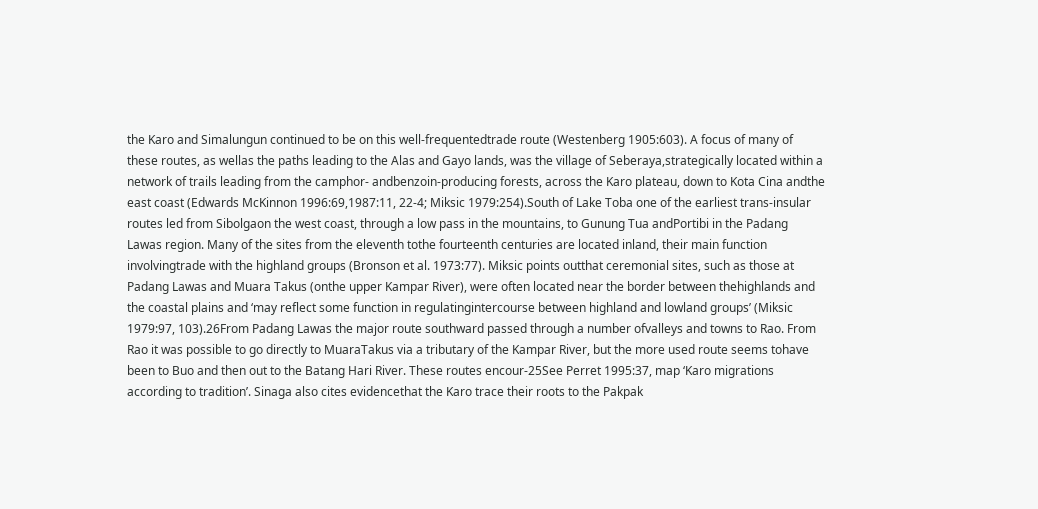the Karo and Simalungun continued to be on this well-frequentedtrade route (Westenberg 1905:603). A focus of many of these routes, as wellas the paths leading to the Alas and Gayo lands, was the village of Seberaya,strategically located within a network of trails leading from the camphor- andbenzoin-producing forests, across the Karo plateau, down to Kota Cina andthe east coast (Edwards McKinnon 1996:69,1987:11, 22-4; Miksic 1979:254).South of Lake Toba one of the earliest trans-insular routes led from Sibolgaon the west coast, through a low pass in the mountains, to Gunung Tua andPortibi in the Padang Lawas region. Many of the sites from the eleventh tothe fourteenth centuries are located inland, their main function involvingtrade with the highland groups (Bronson et al. 1973:77). Miksic points outthat ceremonial sites, such as those at Padang Lawas and Muara Takus (onthe upper Kampar River), were often located near the border between thehighlands and the coastal plains and ‘may reflect some function in regulatingintercourse between highland and lowland groups’ (Miksic 1979:97, 103).26From Padang Lawas the major route southward passed through a number ofvalleys and towns to Rao. From Rao it was possible to go directly to MuaraTakus via a tributary of the Kampar River, but the more used route seems tohave been to Buo and then out to the Batang Hari River. These routes encour-25See Perret 1995:37, map ‘Karo migrations according to tradition’. Sinaga also cites evidencethat the Karo trace their roots to the Pakpak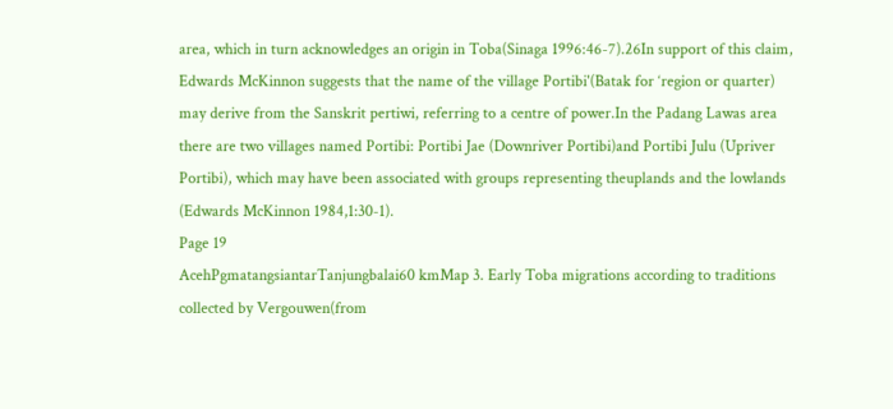area, which in turn acknowledges an origin in Toba(Sinaga 1996:46-7).26In support of this claim, Edwards McKinnon suggests that the name of the village Portibi'(Batak for ‘region or quarter) may derive from the Sanskrit pertiwi, referring to a centre of power.In the Padang Lawas area there are two villages named Portibi: Portibi Jae (Downriver Portibi)and Portibi Julu (Upriver Portibi), which may have been associated with groups representing theuplands and the lowlands (Edwards McKinnon 1984,1:30-1).
Page 19
AcehPgmatangsiantarTanjungbalai60 kmMap 3. Early Toba migrations according to traditions collected by Vergouwen(from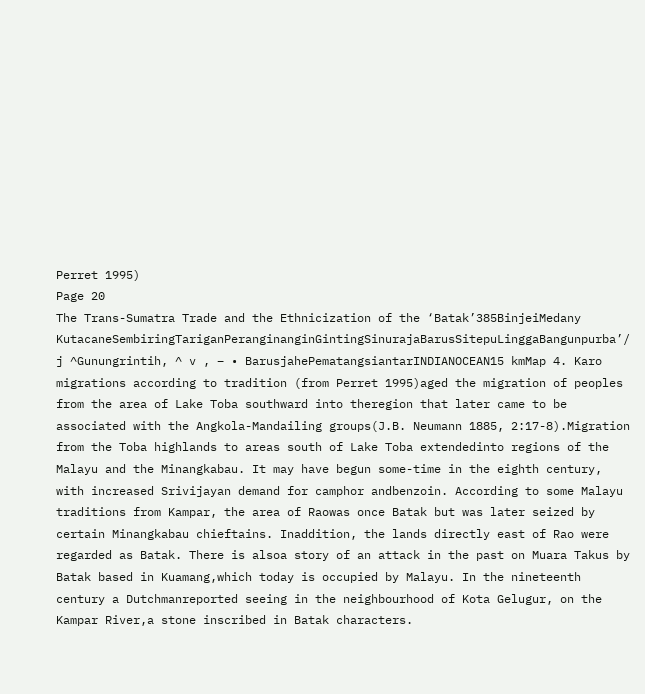Perret 1995)
Page 20
The Trans-Sumatra Trade and the Ethnicization of the ‘Batak’385BinjeiMedany KutacaneSembiringTariganPeranginanginGintingSinurajaBarusSitepuLinggaBangunpurba’/ j ^Gunungrintih, ^ v , – • BarusjahePematangsiantarINDIANOCEAN15 kmMap 4. Karo migrations according to tradition (from Perret 1995)aged the migration of peoples from the area of Lake Toba southward into theregion that later came to be associated with the Angkola-Mandailing groups(J.B. Neumann 1885, 2:17-8).Migration from the Toba highlands to areas south of Lake Toba extendedinto regions of the Malayu and the Minangkabau. It may have begun some-time in the eighth century, with increased Srivijayan demand for camphor andbenzoin. According to some Malayu traditions from Kampar, the area of Raowas once Batak but was later seized by certain Minangkabau chieftains. Inaddition, the lands directly east of Rao were regarded as Batak. There is alsoa story of an attack in the past on Muara Takus by Batak based in Kuamang,which today is occupied by Malayu. In the nineteenth century a Dutchmanreported seeing in the neighbourhood of Kota Gelugur, on the Kampar River,a stone inscribed in Batak characters.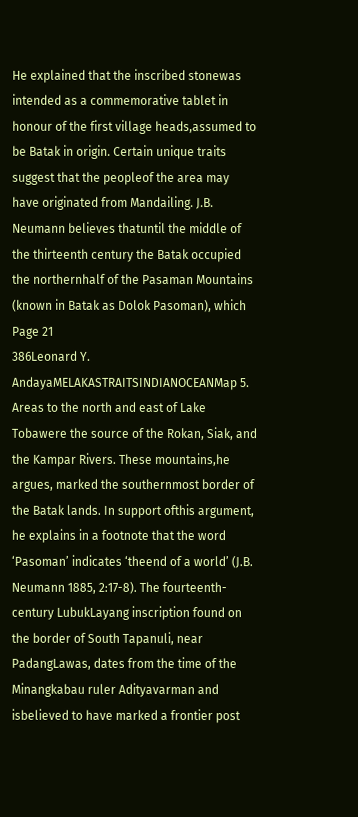He explained that the inscribed stonewas intended as a commemorative tablet in honour of the first village heads,assumed to be Batak in origin. Certain unique traits suggest that the peopleof the area may have originated from Mandailing. J.B. Neumann believes thatuntil the middle of the thirteenth century the Batak occupied the northernhalf of the Pasaman Mountains (known in Batak as Dolok Pasoman), which
Page 21
386Leonard Y. AndayaMELAKASTRAITSINDIANOCEANMap 5. Areas to the north and east of Lake Tobawere the source of the Rokan, Siak, and the Kampar Rivers. These mountains,he argues, marked the southernmost border of the Batak lands. In support ofthis argument, he explains in a footnote that the word ‘Pasoman’ indicates ‘theend of a world’ (J.B. Neumann 1885, 2:17-8). The fourteenth-century LubukLayang inscription found on the border of South Tapanuli, near PadangLawas, dates from the time of the Minangkabau ruler Adityavarman and isbelieved to have marked a frontier post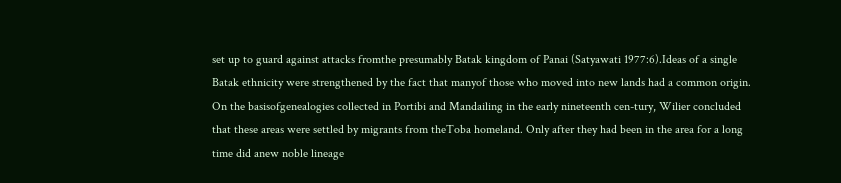set up to guard against attacks fromthe presumably Batak kingdom of Panai (Satyawati 1977:6).Ideas of a single Batak ethnicity were strengthened by the fact that manyof those who moved into new lands had a common origin. On the basisofgenealogies collected in Portibi and Mandailing in the early nineteenth cen-tury, Wilier concluded that these areas were settled by migrants from theToba homeland. Only after they had been in the area for a long time did anew noble lineage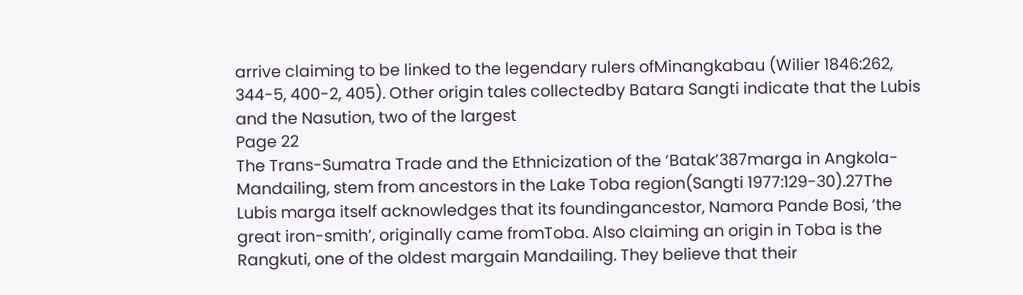arrive claiming to be linked to the legendary rulers ofMinangkabau (Wilier 1846:262, 344-5, 400-2, 405). Other origin tales collectedby Batara Sangti indicate that the Lubis and the Nasution, two of the largest
Page 22
The Trans-Sumatra Trade and the Ethnicization of the ‘Batak’387marga in Angkola-Mandailing, stem from ancestors in the Lake Toba region(Sangti 1977:129-30).27The Lubis marga itself acknowledges that its foundingancestor, Namora Pande Bosi, ‘the great iron-smith’, originally came fromToba. Also claiming an origin in Toba is the Rangkuti, one of the oldest margain Mandailing. They believe that their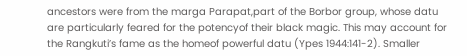ancestors were from the marga Parapat,part of the Borbor group, whose datu are particularly feared for the potencyof their black magic. This may account for the Rangkuti’s fame as the homeof powerful datu (Ypes 1944:141-2). Smaller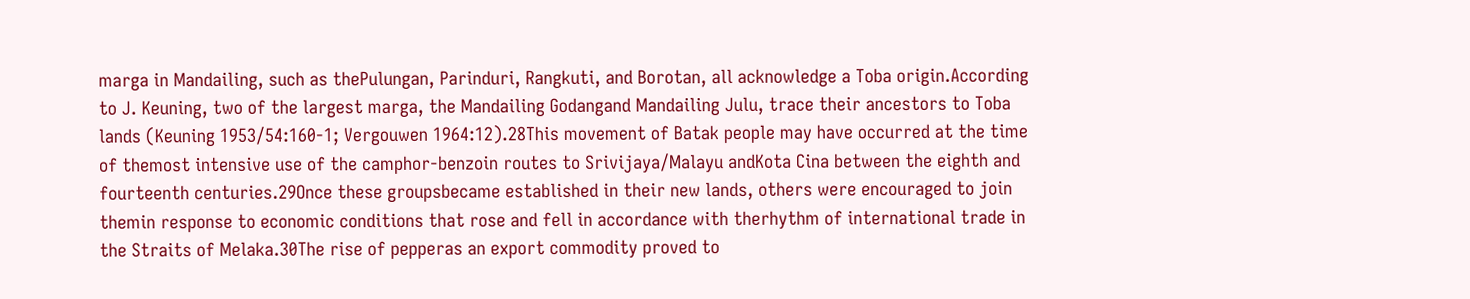marga in Mandailing, such as thePulungan, Parinduri, Rangkuti, and Borotan, all acknowledge a Toba origin.According to J. Keuning, two of the largest marga, the Mandailing Godangand Mandailing Julu, trace their ancestors to Toba lands (Keuning 1953/54:160-1; Vergouwen 1964:12).28This movement of Batak people may have occurred at the time of themost intensive use of the camphor-benzoin routes to Srivijaya/Malayu andKota Cina between the eighth and fourteenth centuries.29Once these groupsbecame established in their new lands, others were encouraged to join themin response to economic conditions that rose and fell in accordance with therhythm of international trade in the Straits of Melaka.30The rise of pepperas an export commodity proved to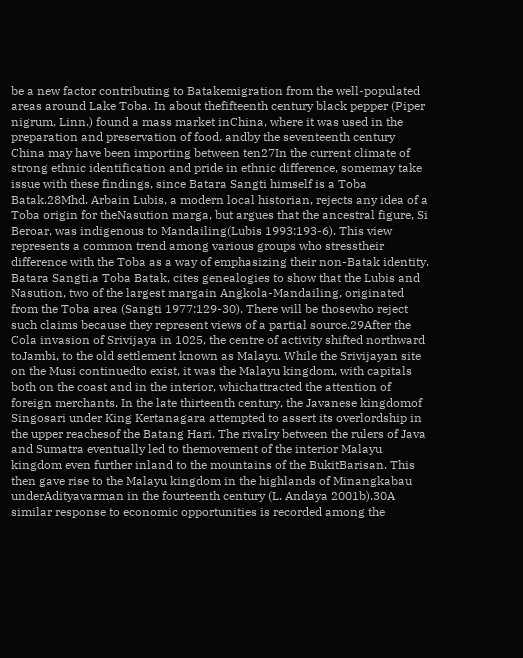be a new factor contributing to Batakemigration from the well-populated areas around Lake Toba. In about thefifteenth century black pepper (Piper nigrum, Linn.) found a mass market inChina, where it was used in the preparation and preservation of food, andby the seventeenth century China may have been importing between ten27In the current climate of strong ethnic identification and pride in ethnic difference, somemay take issue with these findings, since Batara Sangti himself is a Toba Batak.28Mhd. Arbain Lubis, a modern local historian, rejects any idea of a Toba origin for theNasution marga, but argues that the ancestral figure, Si Beroar, was indigenous to Mandailing(Lubis 1993:193-6). This view represents a common trend among various groups who stresstheir difference with the Toba as a way of emphasizing their non-Batak identity. Batara Sangti,a Toba Batak, cites genealogies to show that the Lubis and Nasution, two of the largest margain Angkola-Mandailing, originated from the Toba area (Sangti 1977:129-30). There will be thosewho reject such claims because they represent views of a partial source.29After the Cola invasion of Srivijaya in 1025, the centre of activity shifted northward toJambi, to the old settlement known as Malayu. While the Srivijayan site on the Musi continuedto exist, it was the Malayu kingdom, with capitals both on the coast and in the interior, whichattracted the attention of foreign merchants. In the late thirteenth century, the Javanese kingdomof Singosari under King Kertanagara attempted to assert its overlordship in the upper reachesof the Batang Hari. The rivalry between the rulers of Java and Sumatra eventually led to themovement of the interior Malayu kingdom even further inland to the mountains of the BukitBarisan. This then gave rise to the Malayu kingdom in the highlands of Minangkabau underAdityavarman in the fourteenth century (L. Andaya 2001b).30A similar response to economic opportunities is recorded among the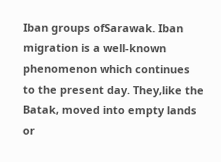Iban groups ofSarawak. Iban migration is a well-known phenomenon which continues to the present day. They,like the Batak, moved into empty lands or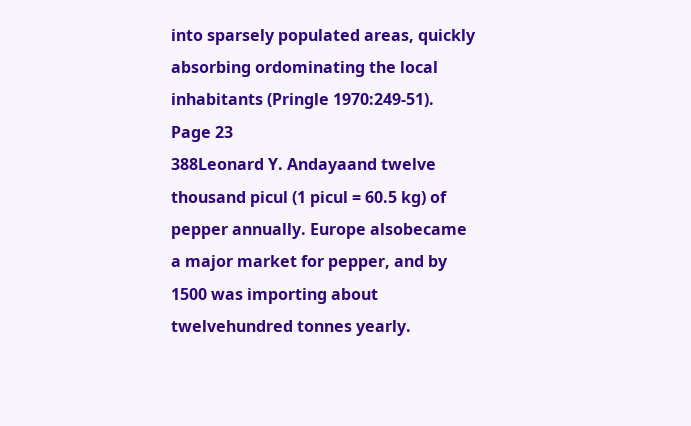into sparsely populated areas, quickly absorbing ordominating the local inhabitants (Pringle 1970:249-51).
Page 23
388Leonard Y. Andayaand twelve thousand picul (1 picul = 60.5 kg) of pepper annually. Europe alsobecame a major market for pepper, and by 1500 was importing about twelvehundred tonnes yearly.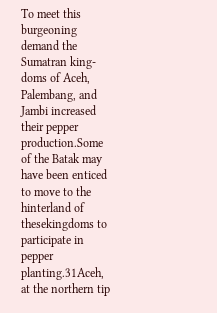To meet this burgeoning demand the Sumatran king-doms of Aceh, Palembang, and Jambi increased their pepper production.Some of the Batak may have been enticed to move to the hinterland of thesekingdoms to participate in pepper planting.31Aceh, at the northern tip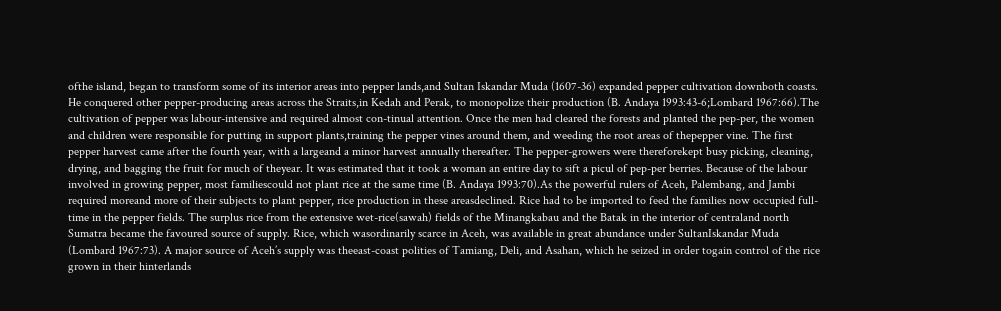ofthe island, began to transform some of its interior areas into pepper lands,and Sultan Iskandar Muda (1607-36) expanded pepper cultivation downboth coasts. He conquered other pepper-producing areas across the Straits,in Kedah and Perak, to monopolize their production (B. Andaya 1993:43-6;Lombard 1967:66).The cultivation of pepper was labour-intensive and required almost con-tinual attention. Once the men had cleared the forests and planted the pep-per, the women and children were responsible for putting in support plants,training the pepper vines around them, and weeding the root areas of thepepper vine. The first pepper harvest came after the fourth year, with a largeand a minor harvest annually thereafter. The pepper-growers were thereforekept busy picking, cleaning, drying, and bagging the fruit for much of theyear. It was estimated that it took a woman an entire day to sift a picul of pep-per berries. Because of the labour involved in growing pepper, most familiescould not plant rice at the same time (B. Andaya 1993:70).As the powerful rulers of Aceh, Palembang, and Jambi required moreand more of their subjects to plant pepper, rice production in these areasdeclined. Rice had to be imported to feed the families now occupied full-time in the pepper fields. The surplus rice from the extensive wet-rice(sawah) fields of the Minangkabau and the Batak in the interior of centraland north Sumatra became the favoured source of supply. Rice, which wasordinarily scarce in Aceh, was available in great abundance under SultanIskandar Muda (Lombard 1967:73). A major source of Aceh’s supply was theeast-coast polities of Tamiang, Deli, and Asahan, which he seized in order togain control of the rice grown in their hinterlands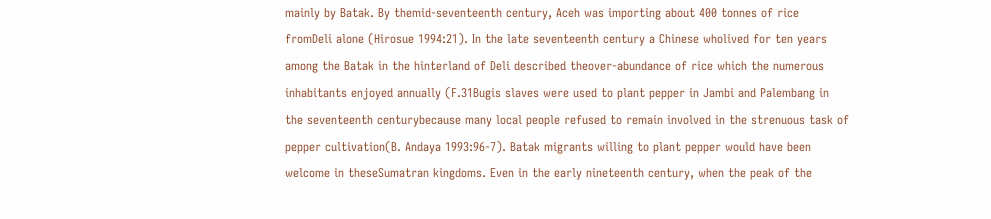mainly by Batak. By themid-seventeenth century, Aceh was importing about 400 tonnes of rice fromDeli alone (Hirosue 1994:21). In the late seventeenth century a Chinese wholived for ten years among the Batak in the hinterland of Deli described theover-abundance of rice which the numerous inhabitants enjoyed annually (F.31Bugis slaves were used to plant pepper in Jambi and Palembang in the seventeenth centurybecause many local people refused to remain involved in the strenuous task of pepper cultivation(B. Andaya 1993:96-7). Batak migrants willing to plant pepper would have been welcome in theseSumatran kingdoms. Even in the early nineteenth century, when the peak of the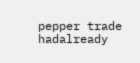pepper trade hadalready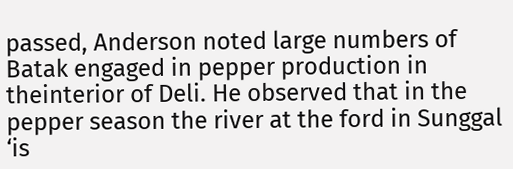passed, Anderson noted large numbers of Batak engaged in pepper production in theinterior of Deli. He observed that in the pepper season the river at the ford in Sunggal ‘is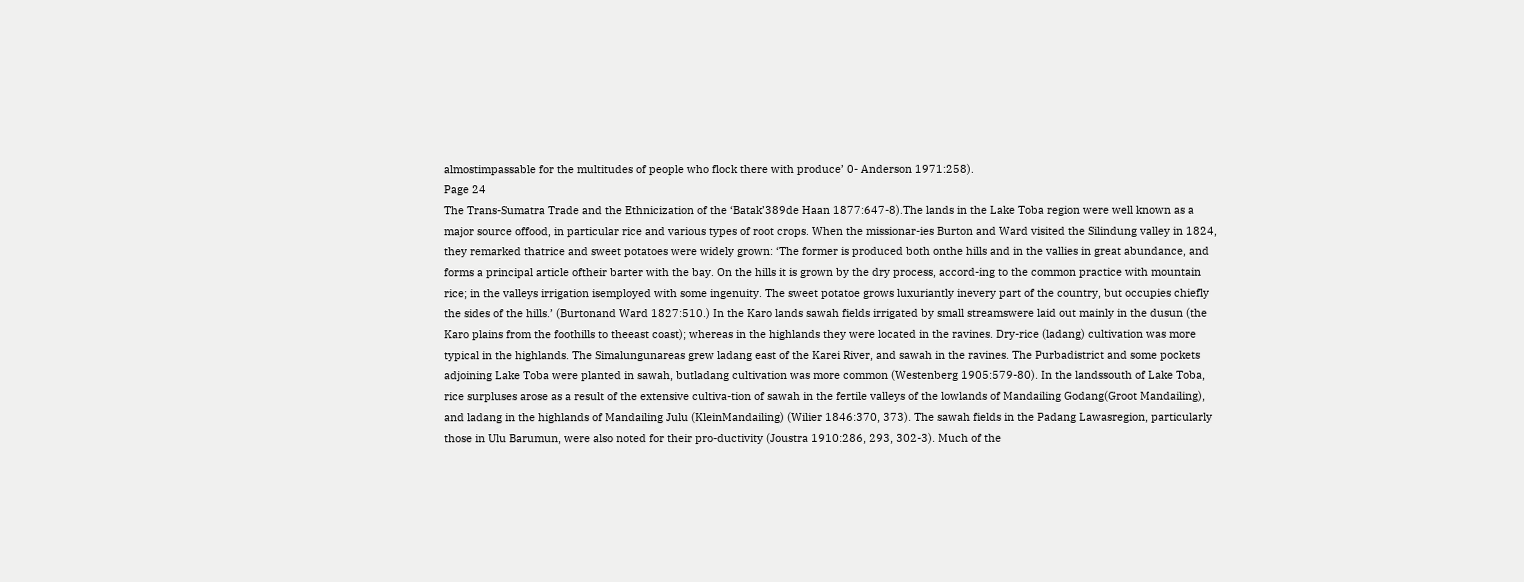almostimpassable for the multitudes of people who flock there with produce’ 0- Anderson 1971:258).
Page 24
The Trans-Sumatra Trade and the Ethnicization of the ‘Batak’389de Haan 1877:647-8).The lands in the Lake Toba region were well known as a major source offood, in particular rice and various types of root crops. When the missionar-ies Burton and Ward visited the Silindung valley in 1824, they remarked thatrice and sweet potatoes were widely grown: ‘The former is produced both onthe hills and in the vallies in great abundance, and forms a principal article oftheir barter with the bay. On the hills it is grown by the dry process, accord-ing to the common practice with mountain rice; in the valleys irrigation isemployed with some ingenuity. The sweet potatoe grows luxuriantly inevery part of the country, but occupies chiefly the sides of the hills.’ (Burtonand Ward 1827:510.) In the Karo lands sawah fields irrigated by small streamswere laid out mainly in the dusun (the Karo plains from the foothills to theeast coast); whereas in the highlands they were located in the ravines. Dry-rice (ladang) cultivation was more typical in the highlands. The Simalungunareas grew ladang east of the Karei River, and sawah in the ravines. The Purbadistrict and some pockets adjoining Lake Toba were planted in sawah, butladang cultivation was more common (Westenberg 1905:579-80). In the landssouth of Lake Toba, rice surpluses arose as a result of the extensive cultiva-tion of sawah in the fertile valleys of the lowlands of Mandailing Godang(Groot Mandailing), and ladang in the highlands of Mandailing Julu (KleinMandailing) (Wilier 1846:370, 373). The sawah fields in the Padang Lawasregion, particularly those in Ulu Barumun, were also noted for their pro-ductivity (Joustra 1910:286, 293, 302-3). Much of the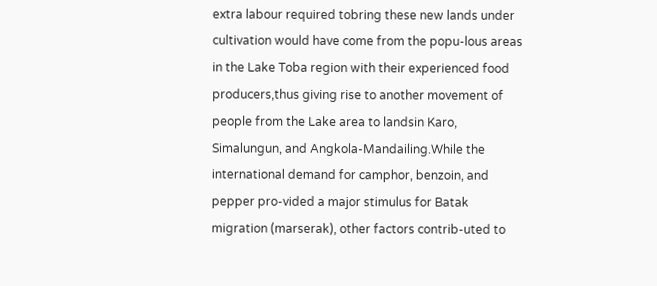extra labour required tobring these new lands under cultivation would have come from the popu-lous areas in the Lake Toba region with their experienced food producers,thus giving rise to another movement of people from the Lake area to landsin Karo, Simalungun, and Angkola-Mandailing.While the international demand for camphor, benzoin, and pepper pro-vided a major stimulus for Batak migration (marserak), other factors contrib-uted to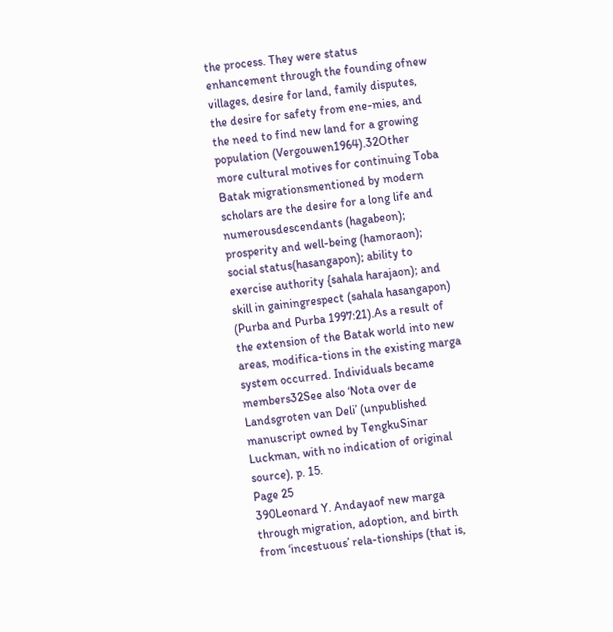the process. They were status enhancement through the founding ofnew villages, desire for land, family disputes, the desire for safety from ene-mies, and the need to find new land for a growing population (Vergouwen1964).32Other more cultural motives for continuing Toba Batak migrationsmentioned by modern scholars are the desire for a long life and numerousdescendants (hagabeon); prosperity and well-being (hamoraon); social status(hasangapon); ability to exercise authority {sahala harajaon); and skill in gainingrespect (sahala hasangapon) (Purba and Purba 1997:21).As a result of the extension of the Batak world into new areas, modifica-tions in the existing marga system occurred. Individuals became members32See also ‘Nota over de Landsgroten van Deli’ (unpublished manuscript owned by TengkuSinar Luckman, with no indication of original source), p. 15.
Page 25
390Leonard Y. Andayaof new marga through migration, adoption, and birth from ‘incestuous’ rela-tionships (that is,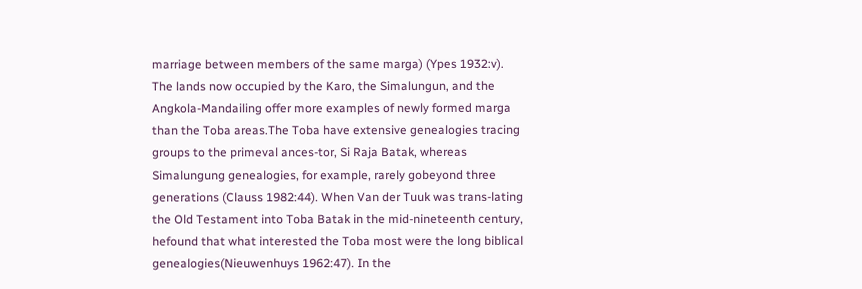marriage between members of the same marga) (Ypes 1932:v). The lands now occupied by the Karo, the Simalungun, and the Angkola-Mandailing offer more examples of newly formed marga than the Toba areas.The Toba have extensive genealogies tracing groups to the primeval ances-tor, Si Raja Batak, whereas Simalungung genealogies, for example, rarely gobeyond three generations (Clauss 1982:44). When Van der Tuuk was trans-lating the Old Testament into Toba Batak in the mid-nineteenth century, hefound that what interested the Toba most were the long biblical genealogies(Nieuwenhuys 1962:47). In the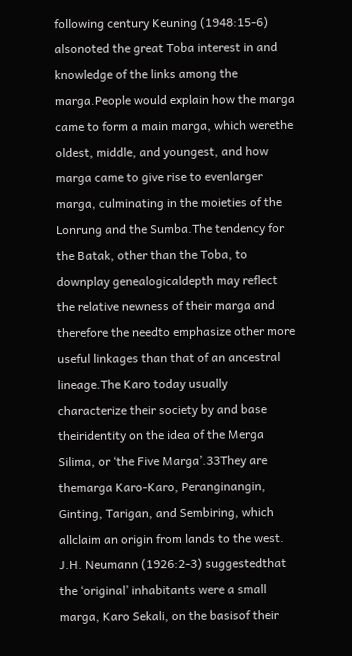following century Keuning (1948:15-6) alsonoted the great Toba interest in and knowledge of the links among the marga.People would explain how the marga came to form a main marga, which werethe oldest, middle, and youngest, and how marga came to give rise to evenlarger marga, culminating in the moieties of the Lonrung and the Sumba.The tendency for the Batak, other than the Toba, to downplay genealogicaldepth may reflect the relative newness of their marga and therefore the needto emphasize other more useful linkages than that of an ancestral lineage.The Karo today usually characterize their society by and base theiridentity on the idea of the Merga Silima, or ‘the Five Marga’.33They are themarga Karo-Karo, Peranginangin, Ginting, Tarigan, and Sembiring, which allclaim an origin from lands to the west. J.H. Neumann (1926:2-3) suggestedthat the ‘original’ inhabitants were a small marga, Karo Sekali, on the basisof their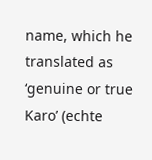name, which he translated as ‘genuine or true Karo’ (echte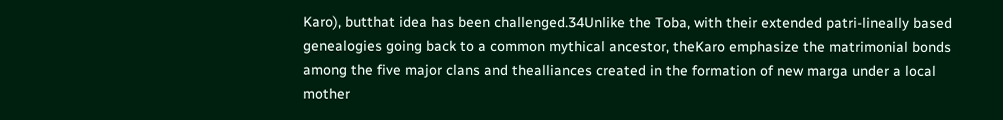Karo), butthat idea has been challenged.34Unlike the Toba, with their extended patri-lineally based genealogies going back to a common mythical ancestor, theKaro emphasize the matrimonial bonds among the five major clans and thealliances created in the formation of new marga under a local mother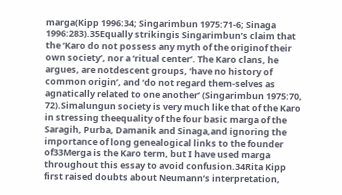marga(Kipp 1996:34; Singarimbun 1975:71-6; Sinaga 1996:283).35Equally strikingis Singarimbun’s claim that the ‘Karo do not possess any myth of the originof their own society’, nor a ‘ritual center’. The Karo clans, he argues, are notdescent groups, ‘have no history of common origin’, and ‘do not regard them-selves as agnatically related to one another’ (Singarimbun 1975:70, 72).Simalungun society is very much like that of the Karo in stressing theequality of the four basic marga of the Saragih, Purba, Damanik and Sinaga,and ignoring the importance of long genealogical links to the founder of33Merga is the Karo term, but I have used marga throughout this essay to avoid confusion.34Rita Kipp first raised doubts about Neumann’s interpretation,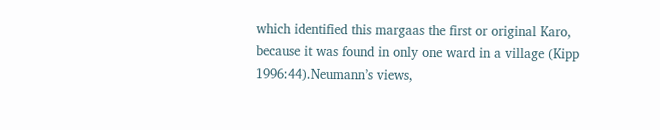which identified this margaas the first or original Karo, because it was found in only one ward in a village (Kipp 1996:44).Neumann’s views,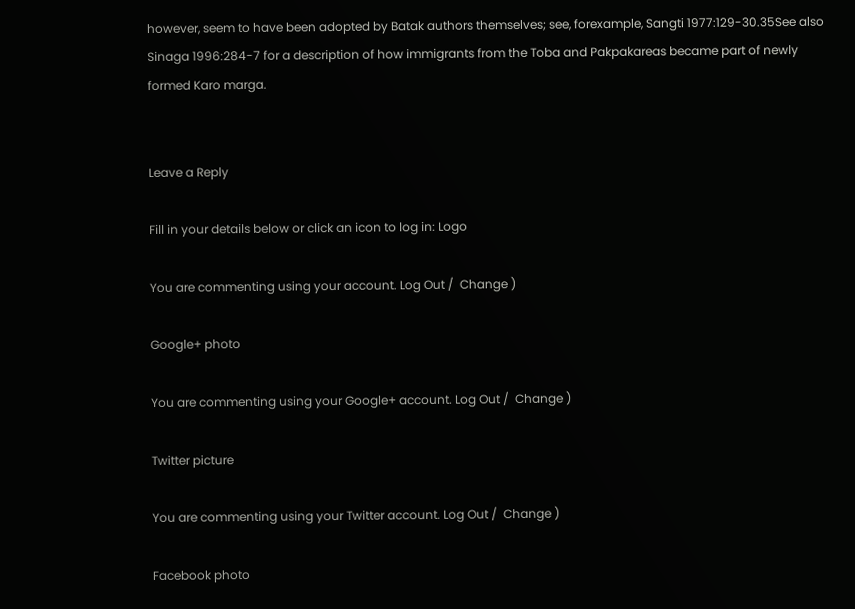however, seem to have been adopted by Batak authors themselves; see, forexample, Sangti 1977:129-30.35See also Sinaga 1996:284-7 for a description of how immigrants from the Toba and Pakpakareas became part of newly formed Karo marga.


Leave a Reply

Fill in your details below or click an icon to log in: Logo

You are commenting using your account. Log Out /  Change )

Google+ photo

You are commenting using your Google+ account. Log Out /  Change )

Twitter picture

You are commenting using your Twitter account. Log Out /  Change )

Facebook photo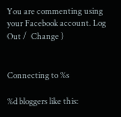You are commenting using your Facebook account. Log Out /  Change )


Connecting to %s

%d bloggers like this: